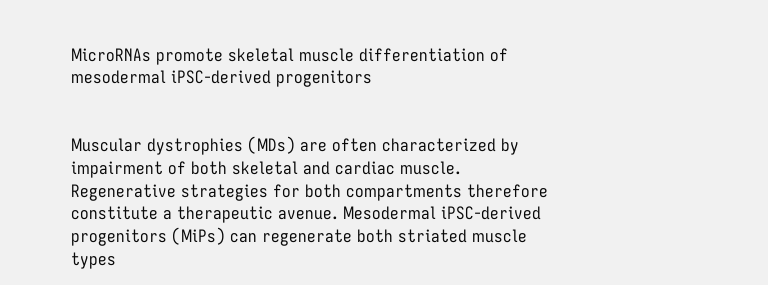MicroRNAs promote skeletal muscle differentiation of mesodermal iPSC-derived progenitors


Muscular dystrophies (MDs) are often characterized by impairment of both skeletal and cardiac muscle. Regenerative strategies for both compartments therefore constitute a therapeutic avenue. Mesodermal iPSC-derived progenitors (MiPs) can regenerate both striated muscle types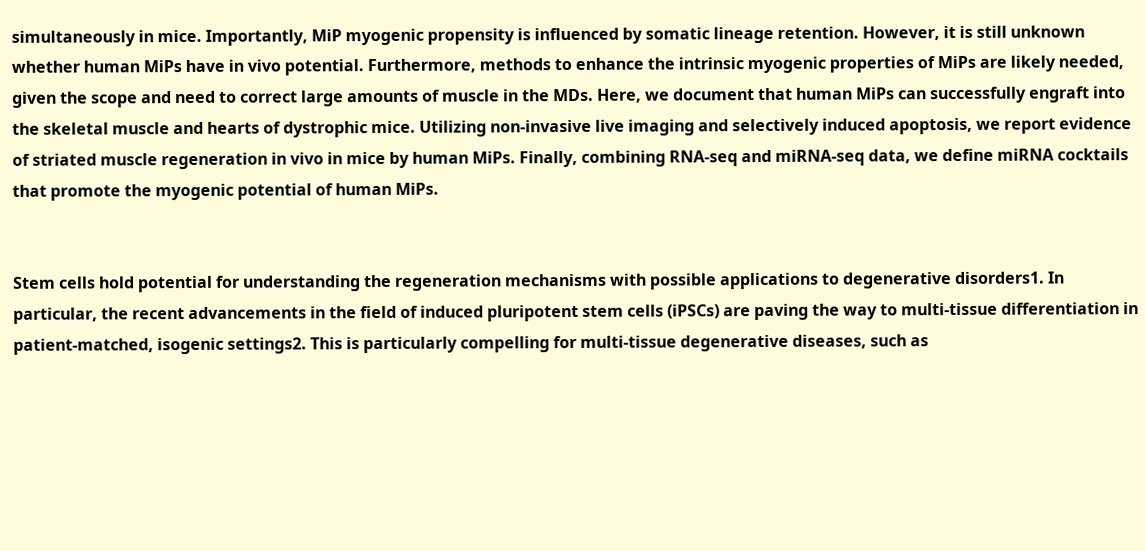simultaneously in mice. Importantly, MiP myogenic propensity is influenced by somatic lineage retention. However, it is still unknown whether human MiPs have in vivo potential. Furthermore, methods to enhance the intrinsic myogenic properties of MiPs are likely needed, given the scope and need to correct large amounts of muscle in the MDs. Here, we document that human MiPs can successfully engraft into the skeletal muscle and hearts of dystrophic mice. Utilizing non-invasive live imaging and selectively induced apoptosis, we report evidence of striated muscle regeneration in vivo in mice by human MiPs. Finally, combining RNA-seq and miRNA-seq data, we define miRNA cocktails that promote the myogenic potential of human MiPs.


Stem cells hold potential for understanding the regeneration mechanisms with possible applications to degenerative disorders1. In particular, the recent advancements in the field of induced pluripotent stem cells (iPSCs) are paving the way to multi-tissue differentiation in patient-matched, isogenic settings2. This is particularly compelling for multi-tissue degenerative diseases, such as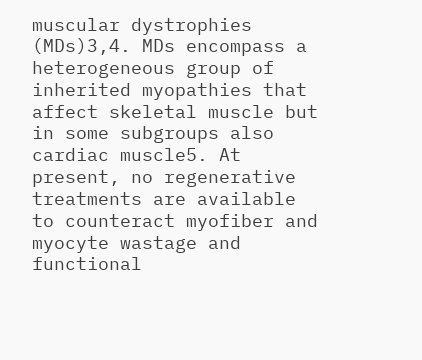muscular dystrophies (MDs)3,4. MDs encompass a heterogeneous group of inherited myopathies that affect skeletal muscle but in some subgroups also cardiac muscle5. At present, no regenerative treatments are available to counteract myofiber and myocyte wastage and functional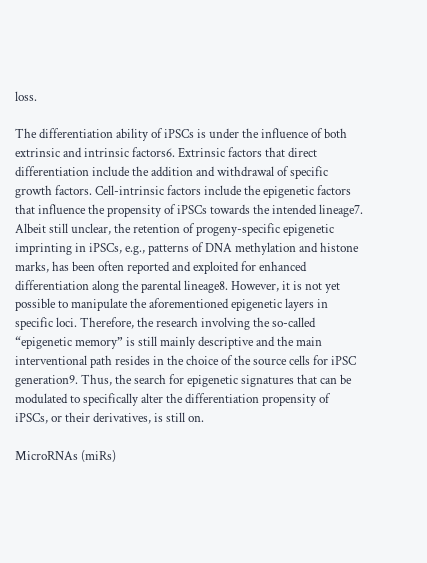loss.

The differentiation ability of iPSCs is under the influence of both extrinsic and intrinsic factors6. Extrinsic factors that direct differentiation include the addition and withdrawal of specific growth factors. Cell-intrinsic factors include the epigenetic factors that influence the propensity of iPSCs towards the intended lineage7. Albeit still unclear, the retention of progeny-specific epigenetic imprinting in iPSCs, e.g., patterns of DNA methylation and histone marks, has been often reported and exploited for enhanced differentiation along the parental lineage8. However, it is not yet possible to manipulate the aforementioned epigenetic layers in specific loci. Therefore, the research involving the so-called “epigenetic memory” is still mainly descriptive and the main interventional path resides in the choice of the source cells for iPSC generation9. Thus, the search for epigenetic signatures that can be modulated to specifically alter the differentiation propensity of iPSCs, or their derivatives, is still on.

MicroRNAs (miRs)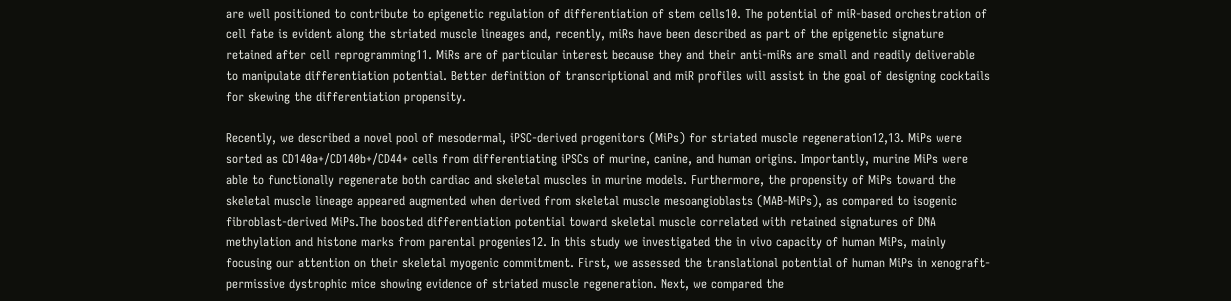are well positioned to contribute to epigenetic regulation of differentiation of stem cells10. The potential of miR-based orchestration of cell fate is evident along the striated muscle lineages and, recently, miRs have been described as part of the epigenetic signature retained after cell reprogramming11. MiRs are of particular interest because they and their anti-miRs are small and readily deliverable to manipulate differentiation potential. Better definition of transcriptional and miR profiles will assist in the goal of designing cocktails for skewing the differentiation propensity.

Recently, we described a novel pool of mesodermal, iPSC-derived progenitors (MiPs) for striated muscle regeneration12,13. MiPs were sorted as CD140a+/CD140b+/CD44+ cells from differentiating iPSCs of murine, canine, and human origins. Importantly, murine MiPs were able to functionally regenerate both cardiac and skeletal muscles in murine models. Furthermore, the propensity of MiPs toward the skeletal muscle lineage appeared augmented when derived from skeletal muscle mesoangioblasts (MAB-MiPs), as compared to isogenic fibroblast-derived MiPs.The boosted differentiation potential toward skeletal muscle correlated with retained signatures of DNA methylation and histone marks from parental progenies12. In this study we investigated the in vivo capacity of human MiPs, mainly focusing our attention on their skeletal myogenic commitment. First, we assessed the translational potential of human MiPs in xenograft-permissive dystrophic mice showing evidence of striated muscle regeneration. Next, we compared the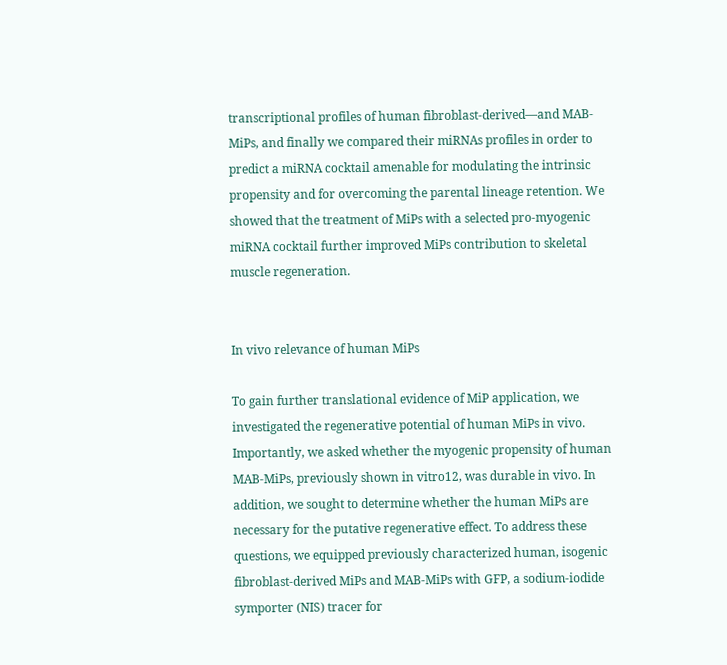transcriptional profiles of human fibroblast-derived—and MAB-MiPs, and finally we compared their miRNAs profiles in order to predict a miRNA cocktail amenable for modulating the intrinsic propensity and for overcoming the parental lineage retention. We showed that the treatment of MiPs with a selected pro-myogenic miRNA cocktail further improved MiPs contribution to skeletal muscle regeneration.


In vivo relevance of human MiPs

To gain further translational evidence of MiP application, we investigated the regenerative potential of human MiPs in vivo. Importantly, we asked whether the myogenic propensity of human MAB-MiPs, previously shown in vitro12, was durable in vivo. In addition, we sought to determine whether the human MiPs are necessary for the putative regenerative effect. To address these questions, we equipped previously characterized human, isogenic fibroblast-derived MiPs and MAB-MiPs with GFP, a sodium-iodide symporter (NIS) tracer for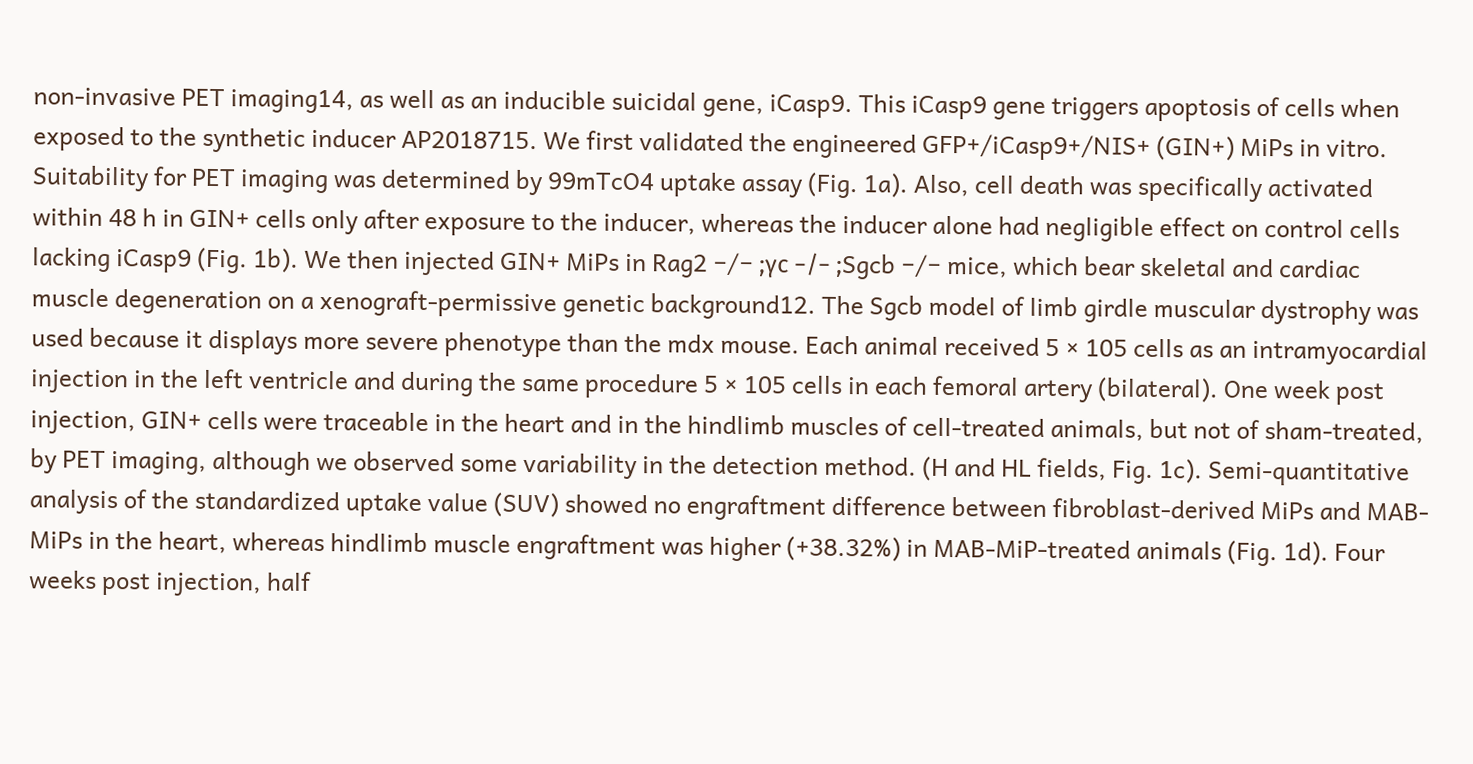non-invasive PET imaging14, as well as an inducible suicidal gene, iCasp9. This iCasp9 gene triggers apoptosis of cells when exposed to the synthetic inducer AP2018715. We first validated the engineered GFP+/iCasp9+/NIS+ (GIN+) MiPs in vitro. Suitability for PET imaging was determined by 99mTcO4 uptake assay (Fig. 1a). Also, cell death was specifically activated within 48 h in GIN+ cells only after exposure to the inducer, whereas the inducer alone had negligible effect on control cells lacking iCasp9 (Fig. 1b). We then injected GIN+ MiPs in Rag2 −/− ;γc −/− ;Sgcb −/− mice, which bear skeletal and cardiac muscle degeneration on a xenograft-permissive genetic background12. The Sgcb model of limb girdle muscular dystrophy was used because it displays more severe phenotype than the mdx mouse. Each animal received 5 × 105 cells as an intramyocardial injection in the left ventricle and during the same procedure 5 × 105 cells in each femoral artery (bilateral). One week post injection, GIN+ cells were traceable in the heart and in the hindlimb muscles of cell-treated animals, but not of sham-treated, by PET imaging, although we observed some variability in the detection method. (H and HL fields, Fig. 1c). Semi-quantitative analysis of the standardized uptake value (SUV) showed no engraftment difference between fibroblast-derived MiPs and MAB-MiPs in the heart, whereas hindlimb muscle engraftment was higher (+38.32%) in MAB-MiP-treated animals (Fig. 1d). Four weeks post injection, half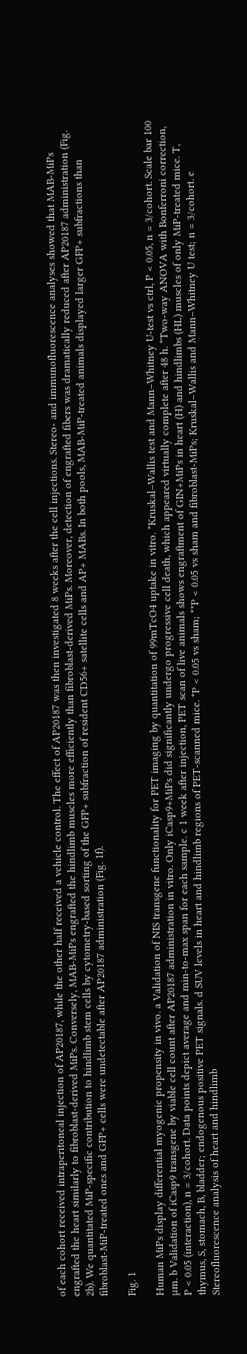of each cohort received intraperitoneal injection of AP20187, while the other half received a vehicle control. The effect of AP20187 was then investigated 8 weeks after the cell injections. Stereo- and immunofluorescence analyses showed that MAB-MiPs engrafted the heart similarly to fibroblast-derived MiPs. Conversely, MAB-MiPs engrafted the hindlimb muscles more efficiently than fibroblast-derived MiPs. Moreover, detection of engrafted fibers was dramatically reduced after AP20187 administration (Fig. 2b). We quantitated MiP-specific contribution to hindlimb stem cells by cytometry-based sorting of the GFP+ subfraction of resident CD56+ satellite cells and AP+ MABs. In both pools, MAB-MiP-treated animals displayed larger GFP+ subfractions than fibroblast-MiP-treated ones and GFP+ cells were undetectable after AP20187 administration (Fig. 1f).

Fig. 1

Human MiPs display differential myogenic propensity in vivo. a Validation of NIS transgene functionality for PET imaging by quantitation of 99mTcO4 uptake in vitro. *Kruskal–Wallis test and Mann–Whitney U-test vs ctrl, P < 0.05, n = 3/cohort. Scale bar 100 µm. b Validation of iCasp9 transgene by viable cell count after AP20187 administration in vitro. Only iCasp9+MiPs did significantly undergo progressive cell death, which appeared virtually complete after 48 h. *Two-way ANOVA with Bonferroni correction, P < 0.05 (interaction), n = 3/cohort. Data points depict average and min-to-max span for each sample. c 1 week after injection, PET scan of live animals shows engraftment of GIN+MiPs in heart (H) and hindlimbs (HL) muscles of only MiP-treated mice. T, thymus, S, stomach, B, bladder; endogenous positive PET signals. d SUV levels in heart and hindlimb regions of PET-scanned mice. *P < 0.05 vs sham; **P < 0.05 vs sham and fibroblast-MiPs; Kruskal–Wallis and Mann–Whitney U test; n = 3/cohort. e Stereofluorescence analysis of heart and hindlimb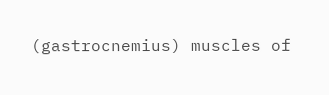(gastrocnemius) muscles of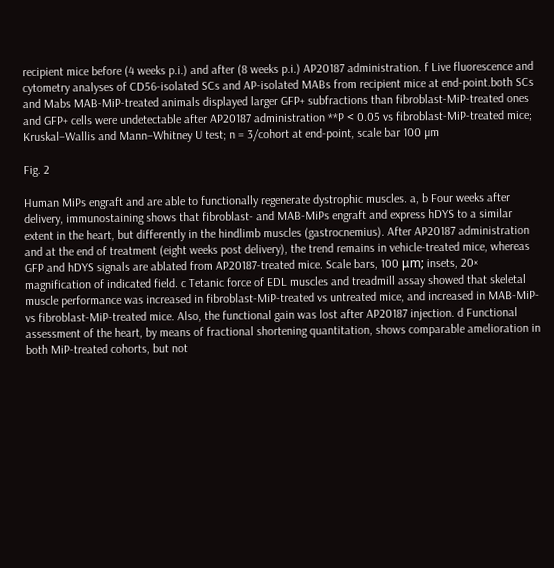recipient mice before (4 weeks p.i.) and after (8 weeks p.i.) AP20187 administration. f Live fluorescence and cytometry analyses of CD56-isolated SCs and AP-isolated MABs from recipient mice at end-point.both SCs and Mabs MAB-MiP-treated animals displayed larger GFP+ subfractions than fibroblast-MiP-treated ones and GFP+ cells were undetectable after AP20187 administration **P < 0.05 vs fibroblast-MiP-treated mice; Kruskal–Wallis and Mann–Whitney U test; n = 3/cohort at end-point, scale bar 100 µm

Fig. 2

Human MiPs engraft and are able to functionally regenerate dystrophic muscles. a, b Four weeks after delivery, immunostaining shows that fibroblast- and MAB-MiPs engraft and express hDYS to a similar extent in the heart, but differently in the hindlimb muscles (gastrocnemius). After AP20187 administration and at the end of treatment (eight weeks post delivery), the trend remains in vehicle-treated mice, whereas GFP and hDYS signals are ablated from AP20187-treated mice. Scale bars, 100 μm; insets, 20× magnification of indicated field. c Tetanic force of EDL muscles and treadmill assay showed that skeletal muscle performance was increased in fibroblast-MiP-treated vs untreated mice, and increased in MAB-MiP- vs fibroblast-MiP-treated mice. Also, the functional gain was lost after AP20187 injection. d Functional assessment of the heart, by means of fractional shortening quantitation, shows comparable amelioration in both MiP-treated cohorts, but not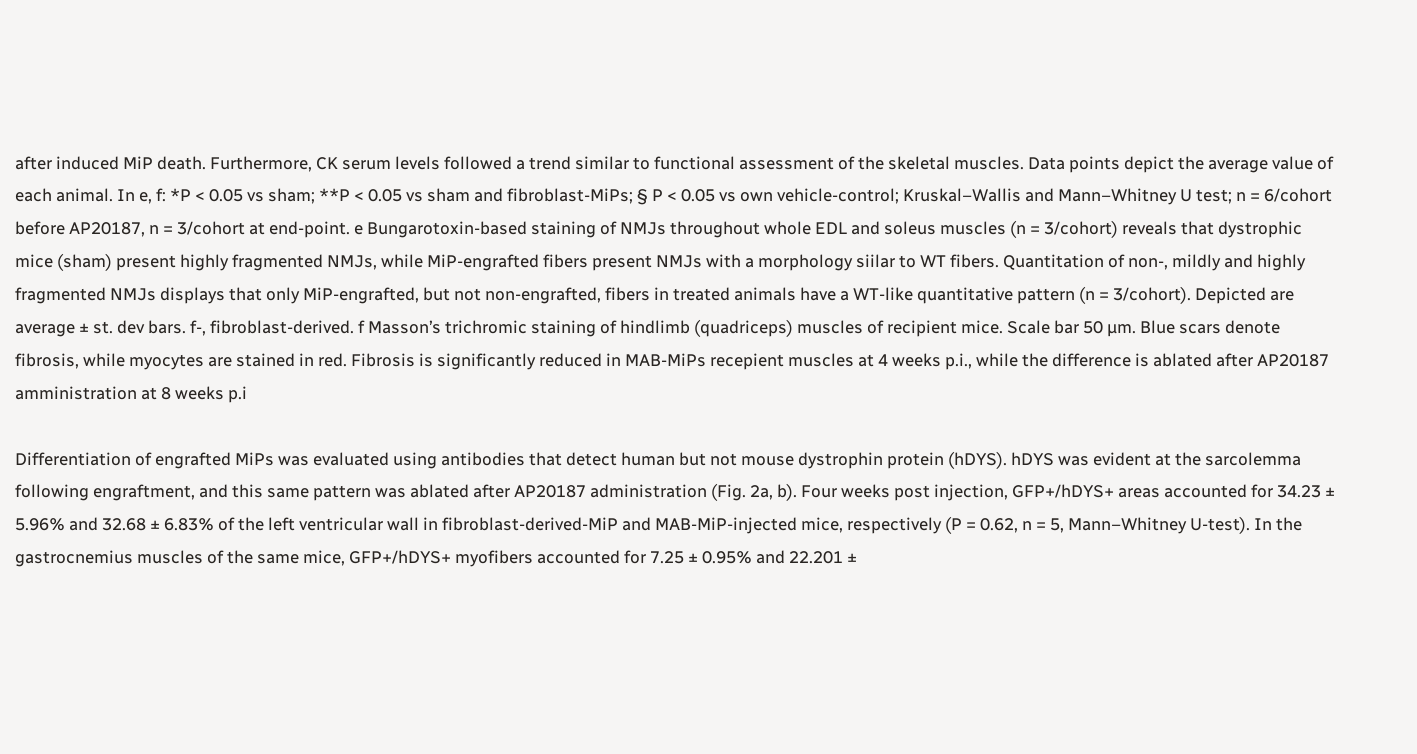after induced MiP death. Furthermore, CK serum levels followed a trend similar to functional assessment of the skeletal muscles. Data points depict the average value of each animal. In e, f: *P < 0.05 vs sham; **P < 0.05 vs sham and fibroblast-MiPs; § P < 0.05 vs own vehicle-control; Kruskal–Wallis and Mann–Whitney U test; n = 6/cohort before AP20187, n = 3/cohort at end-point. e Bungarotoxin-based staining of NMJs throughout whole EDL and soleus muscles (n = 3/cohort) reveals that dystrophic mice (sham) present highly fragmented NMJs, while MiP-engrafted fibers present NMJs with a morphology siilar to WT fibers. Quantitation of non-, mildly and highly fragmented NMJs displays that only MiP-engrafted, but not non-engrafted, fibers in treated animals have a WT-like quantitative pattern (n = 3/cohort). Depicted are average ± st. dev bars. f-, fibroblast-derived. f Masson’s trichromic staining of hindlimb (quadriceps) muscles of recipient mice. Scale bar 50 µm. Blue scars denote fibrosis, while myocytes are stained in red. Fibrosis is significantly reduced in MAB-MiPs recepient muscles at 4 weeks p.i., while the difference is ablated after AP20187 amministration at 8 weeks p.i

Differentiation of engrafted MiPs was evaluated using antibodies that detect human but not mouse dystrophin protein (hDYS). hDYS was evident at the sarcolemma following engraftment, and this same pattern was ablated after AP20187 administration (Fig. 2a, b). Four weeks post injection, GFP+/hDYS+ areas accounted for 34.23 ± 5.96% and 32.68 ± 6.83% of the left ventricular wall in fibroblast-derived-MiP and MAB-MiP-injected mice, respectively (P = 0.62, n = 5, Mann–Whitney U-test). In the gastrocnemius muscles of the same mice, GFP+/hDYS+ myofibers accounted for 7.25 ± 0.95% and 22.201 ±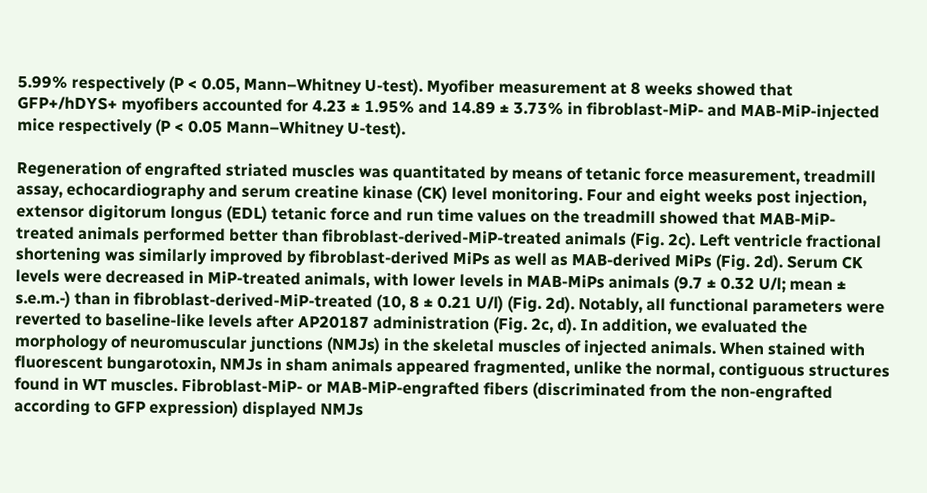5.99% respectively (P < 0.05, Mann–Whitney U-test). Myofiber measurement at 8 weeks showed that GFP+/hDYS+ myofibers accounted for 4.23 ± 1.95% and 14.89 ± 3.73% in fibroblast-MiP- and MAB-MiP-injected mice respectively (P < 0.05 Mann–Whitney U-test).

Regeneration of engrafted striated muscles was quantitated by means of tetanic force measurement, treadmill assay, echocardiography and serum creatine kinase (CK) level monitoring. Four and eight weeks post injection, extensor digitorum longus (EDL) tetanic force and run time values on the treadmill showed that MAB-MiP-treated animals performed better than fibroblast-derived-MiP-treated animals (Fig. 2c). Left ventricle fractional shortening was similarly improved by fibroblast-derived MiPs as well as MAB-derived MiPs (Fig. 2d). Serum CK levels were decreased in MiP-treated animals, with lower levels in MAB-MiPs animals (9.7 ± 0.32 U/l; mean ± s.e.m.-) than in fibroblast-derived-MiP-treated (10, 8 ± 0.21 U/l) (Fig. 2d). Notably, all functional parameters were reverted to baseline-like levels after AP20187 administration (Fig. 2c, d). In addition, we evaluated the morphology of neuromuscular junctions (NMJs) in the skeletal muscles of injected animals. When stained with fluorescent bungarotoxin, NMJs in sham animals appeared fragmented, unlike the normal, contiguous structures found in WT muscles. Fibroblast-MiP- or MAB-MiP-engrafted fibers (discriminated from the non-engrafted according to GFP expression) displayed NMJs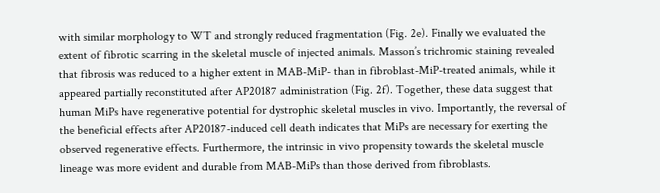with similar morphology to WT and strongly reduced fragmentation (Fig. 2e). Finally we evaluated the extent of fibrotic scarring in the skeletal muscle of injected animals. Masson’s trichromic staining revealed that fibrosis was reduced to a higher extent in MAB-MiP- than in fibroblast-MiP-treated animals, while it appeared partially reconstituted after AP20187 administration (Fig. 2f). Together, these data suggest that human MiPs have regenerative potential for dystrophic skeletal muscles in vivo. Importantly, the reversal of the beneficial effects after AP20187-induced cell death indicates that MiPs are necessary for exerting the observed regenerative effects. Furthermore, the intrinsic in vivo propensity towards the skeletal muscle lineage was more evident and durable from MAB-MiPs than those derived from fibroblasts.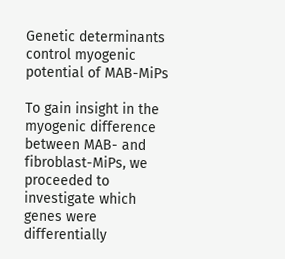Genetic determinants control myogenic potential of MAB-MiPs

To gain insight in the myogenic difference between MAB- and fibroblast-MiPs, we proceeded to investigate which genes were differentially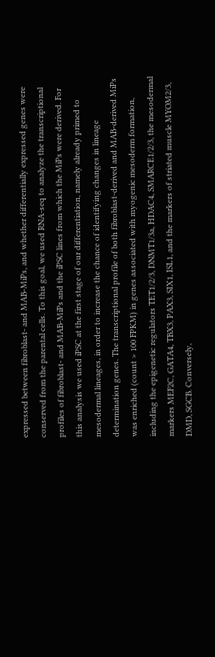expressed between fibroblast- and MAB-MiPs, and whether differentially expressed genes were conserved from the parental cells. To this goal, we used RNA-seq to analyze the transcriptional profiles of fibroblast- and MAB-MiPs and the iPSC lines from which the MiPs were derived. For this analysis we used iPSC at the first stage of our differentiation, namely already primed to mesodermal lineages, in order to increase the chance of identifying changes in lineage determination genes. The transcriptional profile of both fibroblast-derived and MAB-derived MiPs was enriched (count > 100 FPKM) in genes associated with myogenic mesoderm formation, including the epigenetic regulators TET1/2/3, DNMT1/3a, HDAC4, SMARCE1/2/3, the mesodermal markers MEF2C, GATA4, TBX3, PAX3, SIX1, ISL1, and the markers of striated muscle MYOM2/3, DMD, SGCB. Conversely,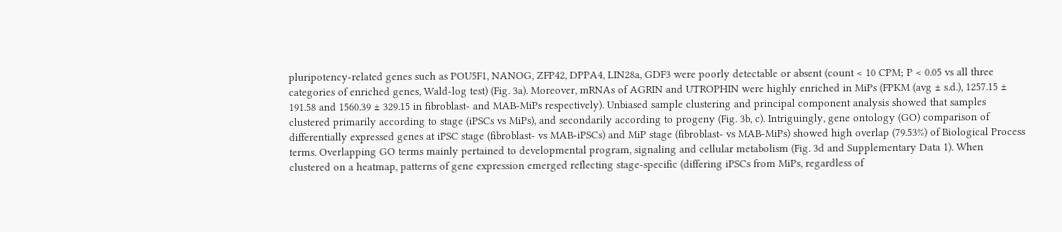pluripotency-related genes such as POU5F1, NANOG, ZFP42, DPPA4, LIN28a, GDF3 were poorly detectable or absent (count < 10 CPM; P < 0.05 vs all three categories of enriched genes, Wald-log test) (Fig. 3a). Moreover, mRNAs of AGRIN and UTROPHIN were highly enriched in MiPs (FPKM (avg ± s.d.), 1257.15 ± 191.58 and 1560.39 ± 329.15 in fibroblast- and MAB-MiPs respectively). Unbiased sample clustering and principal component analysis showed that samples clustered primarily according to stage (iPSCs vs MiPs), and secondarily according to progeny (Fig. 3b, c). Intriguingly, gene ontology (GO) comparison of differentially expressed genes at iPSC stage (fibroblast- vs MAB-iPSCs) and MiP stage (fibroblast- vs MAB-MiPs) showed high overlap (79.53%) of Biological Process terms. Overlapping GO terms mainly pertained to developmental program, signaling and cellular metabolism (Fig. 3d and Supplementary Data 1). When clustered on a heatmap, patterns of gene expression emerged reflecting stage-specific (differing iPSCs from MiPs, regardless of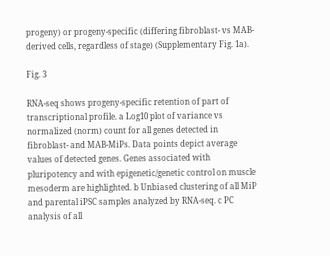progeny) or progeny-specific (differing fibroblast- vs MAB-derived cells, regardless of stage) (Supplementary Fig. 1a).

Fig. 3

RNA-seq shows progeny-specific retention of part of transcriptional profile. a Log10 plot of variance vs normalized (norm) count for all genes detected in fibroblast- and MAB-MiPs. Data points depict average values of detected genes. Genes associated with pluripotency and with epigenetic/genetic control on muscle mesoderm are highlighted. b Unbiased clustering of all MiP and parental iPSC samples analyzed by RNA-seq. c PC analysis of all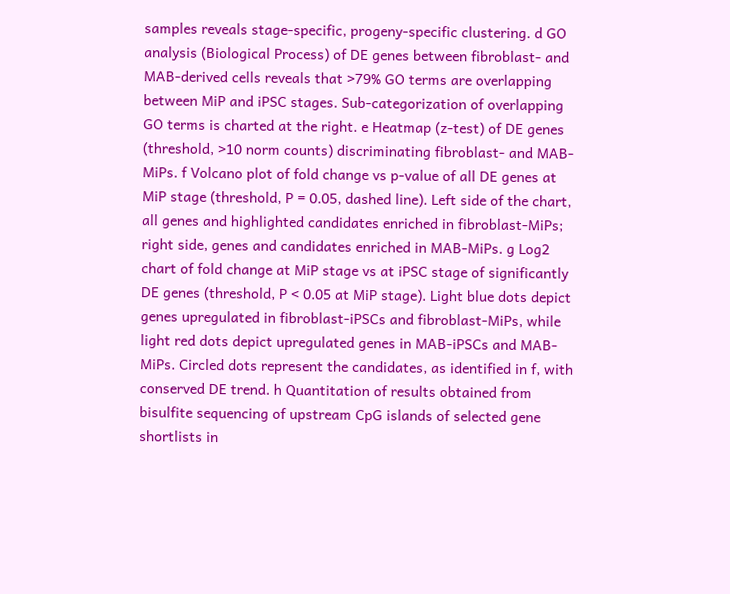samples reveals stage-specific, progeny-specific clustering. d GO analysis (Biological Process) of DE genes between fibroblast- and MAB-derived cells reveals that >79% GO terms are overlapping between MiP and iPSC stages. Sub-categorization of overlapping GO terms is charted at the right. e Heatmap (z-test) of DE genes (threshold, >10 norm counts) discriminating fibroblast- and MAB-MiPs. f Volcano plot of fold change vs p-value of all DE genes at MiP stage (threshold, P = 0.05, dashed line). Left side of the chart, all genes and highlighted candidates enriched in fibroblast-MiPs; right side, genes and candidates enriched in MAB-MiPs. g Log2 chart of fold change at MiP stage vs at iPSC stage of significantly DE genes (threshold, P < 0.05 at MiP stage). Light blue dots depict genes upregulated in fibroblast-iPSCs and fibroblast-MiPs, while light red dots depict upregulated genes in MAB-iPSCs and MAB-MiPs. Circled dots represent the candidates, as identified in f, with conserved DE trend. h Quantitation of results obtained from bisulfite sequencing of upstream CpG islands of selected gene shortlists in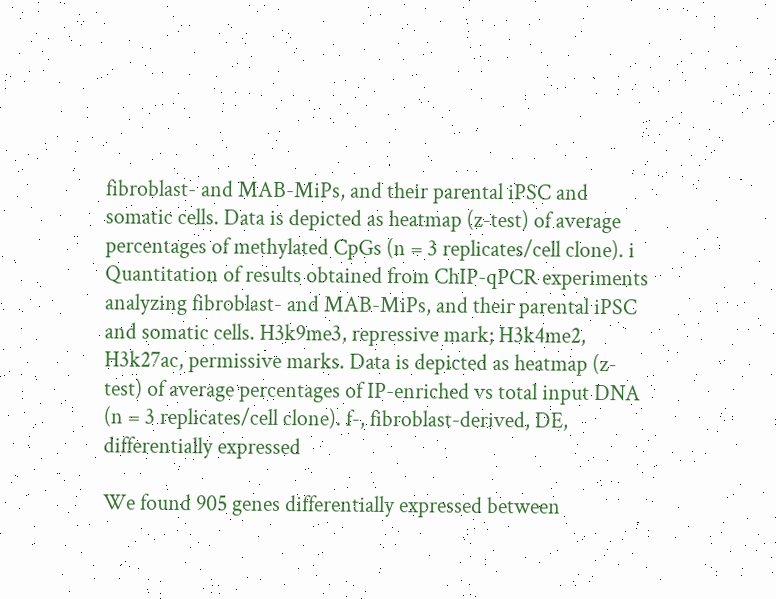fibroblast- and MAB-MiPs, and their parental iPSC and somatic cells. Data is depicted as heatmap (z-test) of average percentages of methylated CpGs (n = 3 replicates/cell clone). i Quantitation of results obtained from ChIP-qPCR experiments analyzing fibroblast- and MAB-MiPs, and their parental iPSC and somatic cells. H3k9me3, repressive mark; H3k4me2, H3k27ac, permissive marks. Data is depicted as heatmap (z-test) of average percentages of IP-enriched vs total input DNA (n = 3 replicates/cell clone). f-, fibroblast-derived, DE, differentially expressed

We found 905 genes differentially expressed between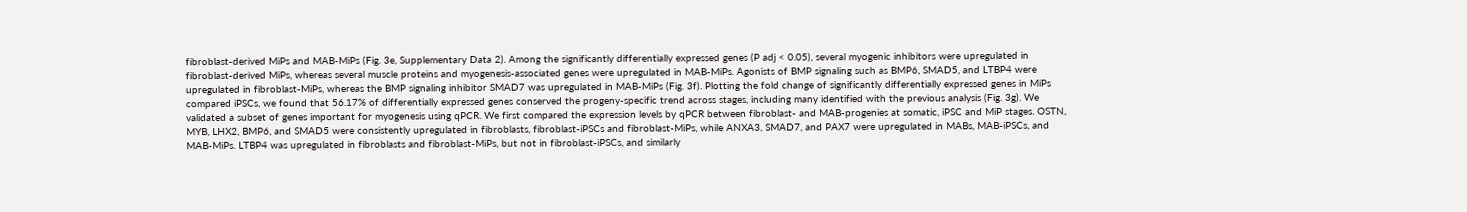fibroblast-derived MiPs and MAB-MiPs (Fig. 3e, Supplementary Data 2). Among the significantly differentially expressed genes (P adj < 0.05), several myogenic inhibitors were upregulated in fibroblast-derived MiPs, whereas several muscle proteins and myogenesis-associated genes were upregulated in MAB-MiPs. Agonists of BMP signaling such as BMP6, SMAD5, and LTBP4 were upregulated in fibroblast-MiPs, whereas the BMP signaling inhibitor SMAD7 was upregulated in MAB-MiPs (Fig. 3f). Plotting the fold change of significantly differentially expressed genes in MiPs compared iPSCs, we found that 56.17% of differentially expressed genes conserved the progeny-specific trend across stages, including many identified with the previous analysis (Fig. 3g). We validated a subset of genes important for myogenesis using qPCR. We first compared the expression levels by qPCR between fibroblast- and MAB-progenies at somatic, iPSC and MiP stages. OSTN, MYB, LHX2, BMP6, and SMAD5 were consistently upregulated in fibroblasts, fibroblast-iPSCs and fibroblast-MiPs, while ANXA3, SMAD7, and PAX7 were upregulated in MABs, MAB-iPSCs, and MAB-MiPs. LTBP4 was upregulated in fibroblasts and fibroblast-MiPs, but not in fibroblast-iPSCs, and similarly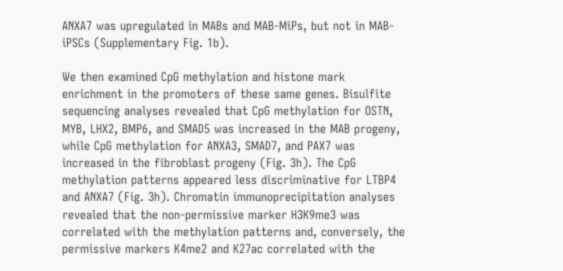ANXA7 was upregulated in MABs and MAB-MiPs, but not in MAB-iPSCs (Supplementary Fig. 1b).

We then examined CpG methylation and histone mark enrichment in the promoters of these same genes. Bisulfite sequencing analyses revealed that CpG methylation for OSTN, MYB, LHX2, BMP6, and SMAD5 was increased in the MAB progeny, while CpG methylation for ANXA3, SMAD7, and PAX7 was increased in the fibroblast progeny (Fig. 3h). The CpG methylation patterns appeared less discriminative for LTBP4 and ANXA7 (Fig. 3h). Chromatin immunoprecipitation analyses revealed that the non-permissive marker H3K9me3 was correlated with the methylation patterns and, conversely, the permissive markers K4me2 and K27ac correlated with the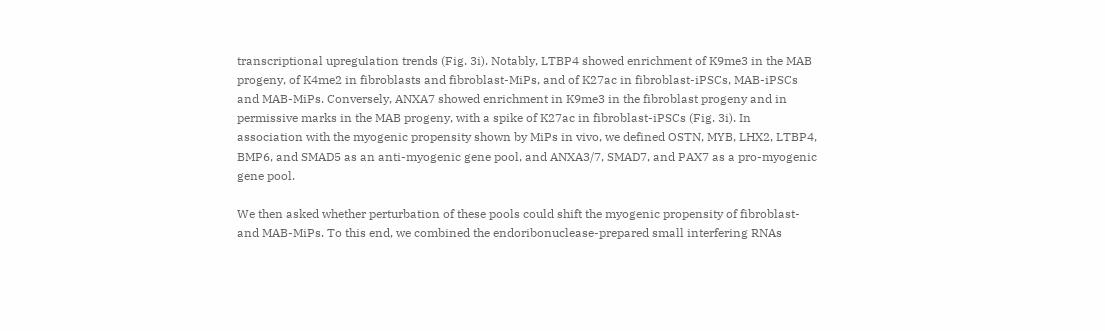transcriptional upregulation trends (Fig. 3i). Notably, LTBP4 showed enrichment of K9me3 in the MAB progeny, of K4me2 in fibroblasts and fibroblast-MiPs, and of K27ac in fibroblast-iPSCs, MAB-iPSCs and MAB-MiPs. Conversely, ANXA7 showed enrichment in K9me3 in the fibroblast progeny and in permissive marks in the MAB progeny, with a spike of K27ac in fibroblast-iPSCs (Fig. 3i). In association with the myogenic propensity shown by MiPs in vivo, we defined OSTN, MYB, LHX2, LTBP4, BMP6, and SMAD5 as an anti-myogenic gene pool, and ANXA3/7, SMAD7, and PAX7 as a pro-myogenic gene pool.

We then asked whether perturbation of these pools could shift the myogenic propensity of fibroblast- and MAB-MiPs. To this end, we combined the endoribonuclease-prepared small interfering RNAs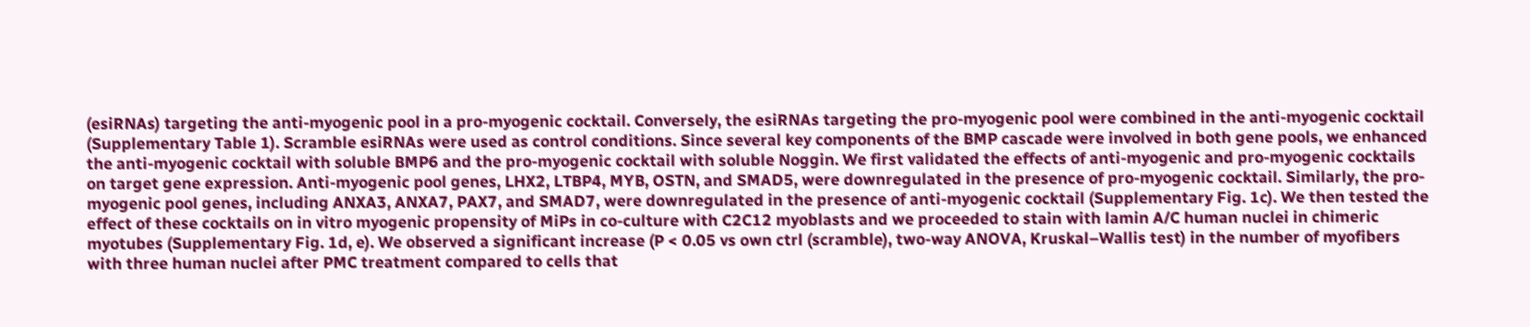(esiRNAs) targeting the anti-myogenic pool in a pro-myogenic cocktail. Conversely, the esiRNAs targeting the pro-myogenic pool were combined in the anti-myogenic cocktail (Supplementary Table 1). Scramble esiRNAs were used as control conditions. Since several key components of the BMP cascade were involved in both gene pools, we enhanced the anti-myogenic cocktail with soluble BMP6 and the pro-myogenic cocktail with soluble Noggin. We first validated the effects of anti-myogenic and pro-myogenic cocktails on target gene expression. Anti-myogenic pool genes, LHX2, LTBP4, MYB, OSTN, and SMAD5, were downregulated in the presence of pro-myogenic cocktail. Similarly, the pro-myogenic pool genes, including ANXA3, ANXA7, PAX7, and SMAD7, were downregulated in the presence of anti-myogenic cocktail (Supplementary Fig. 1c). We then tested the effect of these cocktails on in vitro myogenic propensity of MiPs in co-culture with C2C12 myoblasts and we proceeded to stain with lamin A/C human nuclei in chimeric myotubes (Supplementary Fig. 1d, e). We observed a significant increase (P < 0.05 vs own ctrl (scramble), two-way ANOVA, Kruskal–Wallis test) in the number of myofibers with three human nuclei after PMC treatment compared to cells that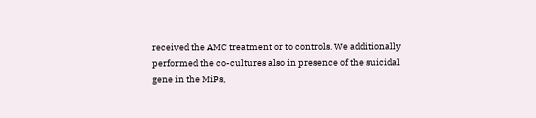received the AMC treatment or to controls. We additionally performed the co-cultures also in presence of the suicidal gene in the MiPs,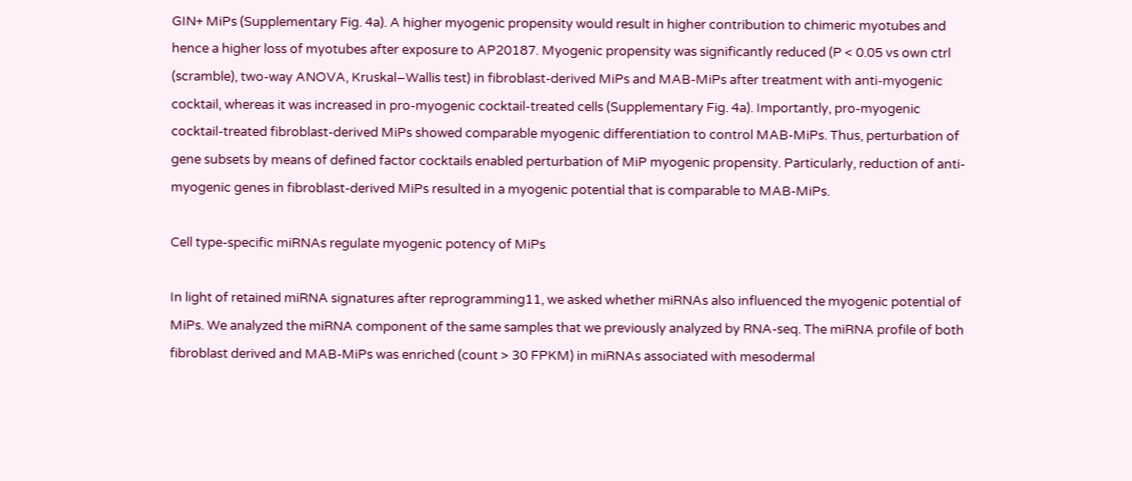GIN+ MiPs (Supplementary Fig. 4a). A higher myogenic propensity would result in higher contribution to chimeric myotubes and hence a higher loss of myotubes after exposure to AP20187. Myogenic propensity was significantly reduced (P < 0.05 vs own ctrl (scramble), two-way ANOVA, Kruskal–Wallis test) in fibroblast-derived MiPs and MAB-MiPs after treatment with anti-myogenic cocktail, whereas it was increased in pro-myogenic cocktail-treated cells (Supplementary Fig. 4a). Importantly, pro-myogenic cocktail-treated fibroblast-derived MiPs showed comparable myogenic differentiation to control MAB-MiPs. Thus, perturbation of gene subsets by means of defined factor cocktails enabled perturbation of MiP myogenic propensity. Particularly, reduction of anti-myogenic genes in fibroblast-derived MiPs resulted in a myogenic potential that is comparable to MAB-MiPs.

Cell type-specific miRNAs regulate myogenic potency of MiPs

In light of retained miRNA signatures after reprogramming11, we asked whether miRNAs also influenced the myogenic potential of MiPs. We analyzed the miRNA component of the same samples that we previously analyzed by RNA-seq. The miRNA profile of both fibroblast derived and MAB-MiPs was enriched (count > 30 FPKM) in miRNAs associated with mesodermal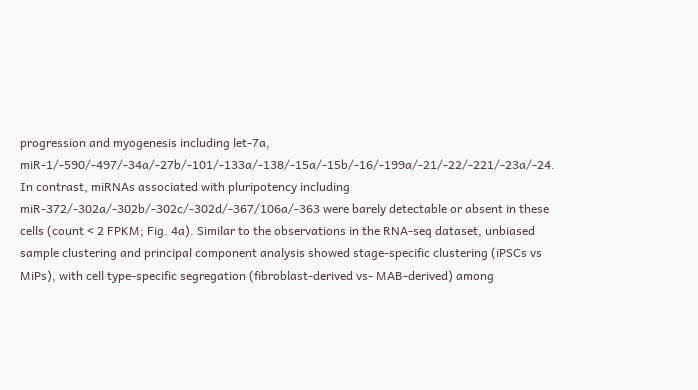progression and myogenesis including let-7a, miR-1/-590/-497/-34a/-27b/-101/-133a/-138/-15a/-15b/-16/-199a/-21/-22/-221/-23a/-24. In contrast, miRNAs associated with pluripotency including miR-372/-302a/-302b/-302c/-302d/-367/106a/-363 were barely detectable or absent in these cells (count < 2 FPKM; Fig. 4a). Similar to the observations in the RNA-seq dataset, unbiased sample clustering and principal component analysis showed stage-specific clustering (iPSCs vs MiPs), with cell type-specific segregation (fibroblast-derived vs- MAB-derived) among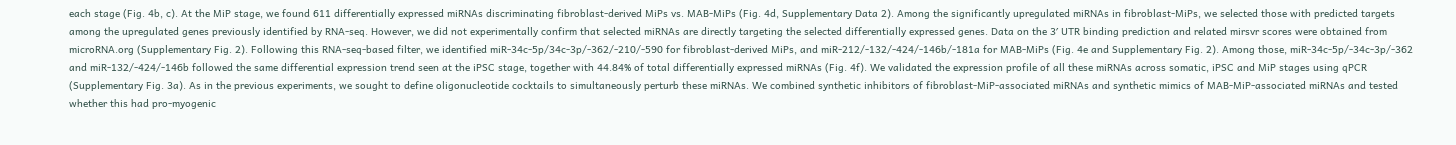each stage (Fig. 4b, c). At the MiP stage, we found 611 differentially expressed miRNAs discriminating fibroblast-derived MiPs vs. MAB-MiPs (Fig. 4d, Supplementary Data 2). Among the significantly upregulated miRNAs in fibroblast-MiPs, we selected those with predicted targets among the upregulated genes previously identified by RNA-seq. However, we did not experimentally confirm that selected miRNAs are directly targeting the selected differentially expressed genes. Data on the 3ʹ UTR binding prediction and related mirsvr scores were obtained from microRNA.org (Supplementary Fig. 2). Following this RNA-seq-based filter, we identified miR-34c-5p/34c-3p/-362/-210/-590 for fibroblast-derived MiPs, and miR-212/-132/-424/-146b/-181a for MAB-MiPs (Fig. 4e and Supplementary Fig. 2). Among those, miR-34c-5p/-34c-3p/-362 and miR-132/-424/-146b followed the same differential expression trend seen at the iPSC stage, together with 44.84% of total differentially expressed miRNAs (Fig. 4f). We validated the expression profile of all these miRNAs across somatic, iPSC and MiP stages using qPCR (Supplementary Fig. 3a). As in the previous experiments, we sought to define oligonucleotide cocktails to simultaneously perturb these miRNAs. We combined synthetic inhibitors of fibroblast-MiP-associated miRNAs and synthetic mimics of MAB-MiP-associated miRNAs and tested whether this had pro-myogenic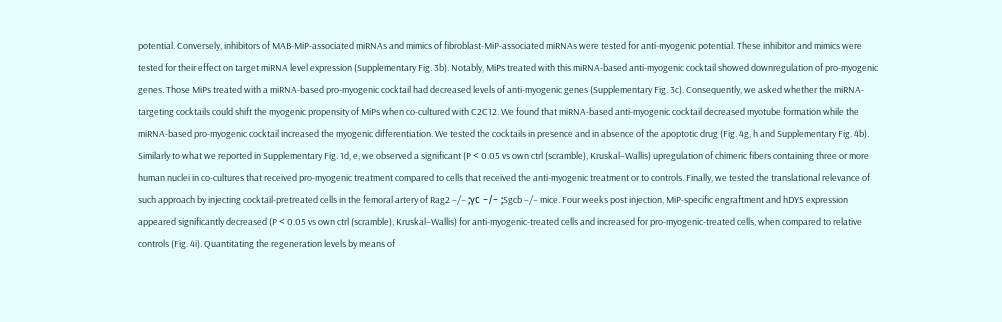potential. Conversely, inhibitors of MAB-MiP-associated miRNAs and mimics of fibroblast-MiP-associated miRNAs were tested for anti-myogenic potential. These inhibitor and mimics were tested for their effect on target miRNA level expression (Supplementary Fig. 3b). Notably, MiPs treated with this miRNA-based anti-myogenic cocktail showed downregulation of pro-myogenic genes. Those MiPs treated with a miRNA-based pro-myogenic cocktail had decreased levels of anti-myogenic genes (Supplementary Fig. 3c). Consequently, we asked whether the miRNA-targeting cocktails could shift the myogenic propensity of MiPs when co-cultured with C2C12. We found that miRNA-based anti-myogenic cocktail decreased myotube formation while the miRNA-based pro-myogenic cocktail increased the myogenic differentiation. We tested the cocktails in presence and in absence of the apoptotic drug (Fig. 4g, h and Supplementary Fig. 4b). Similarly to what we reported in Supplementary Fig. 1d, e, we observed a significant (P < 0.05 vs own ctrl (scramble), Kruskal–Wallis) upregulation of chimeric fibers containing three or more human nuclei in co-cultures that received pro-myogenic treatment compared to cells that received the anti-myogenic treatment or to controls. Finally, we tested the translational relevance of such approach by injecting cocktail-pretreated cells in the femoral artery of Rag2 −/− ;γc −/− ;Sgcb −/− mice. Four weeks post injection, MiP-specific engraftment and hDYS expression appeared significantly decreased (P < 0.05 vs own ctrl (scramble), Kruskal–Wallis) for anti-myogenic-treated cells and increased for pro-myogenic-treated cells, when compared to relative controls (Fig. 4i). Quantitating the regeneration levels by means of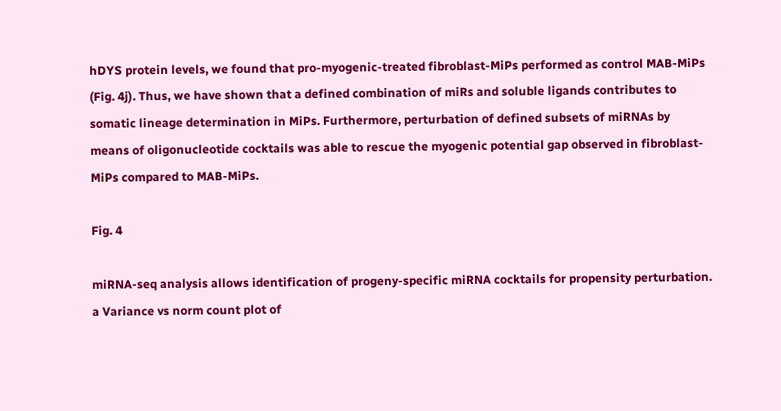hDYS protein levels, we found that pro-myogenic-treated fibroblast-MiPs performed as control MAB-MiPs (Fig. 4j). Thus, we have shown that a defined combination of miRs and soluble ligands contributes to somatic lineage determination in MiPs. Furthermore, perturbation of defined subsets of miRNAs by means of oligonucleotide cocktails was able to rescue the myogenic potential gap observed in fibroblast-MiPs compared to MAB-MiPs.

Fig. 4

miRNA-seq analysis allows identification of progeny-specific miRNA cocktails for propensity perturbation. a Variance vs norm count plot of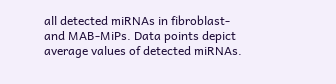all detected miRNAs in fibroblast- and MAB-MiPs. Data points depict average values of detected miRNAs.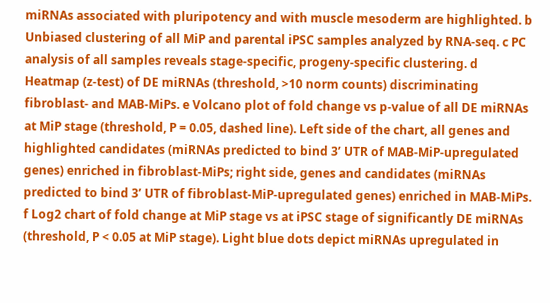miRNAs associated with pluripotency and with muscle mesoderm are highlighted. b Unbiased clustering of all MiP and parental iPSC samples analyzed by RNA-seq. c PC analysis of all samples reveals stage-specific, progeny-specific clustering. d Heatmap (z-test) of DE miRNAs (threshold, >10 norm counts) discriminating fibroblast- and MAB-MiPs. e Volcano plot of fold change vs p-value of all DE miRNAs at MiP stage (threshold, P = 0.05, dashed line). Left side of the chart, all genes and highlighted candidates (miRNAs predicted to bind 3ʹ UTR of MAB-MiP-upregulated genes) enriched in fibroblast-MiPs; right side, genes and candidates (miRNAs predicted to bind 3ʹ UTR of fibroblast-MiP-upregulated genes) enriched in MAB-MiPs. f Log2 chart of fold change at MiP stage vs at iPSC stage of significantly DE miRNAs (threshold, P < 0.05 at MiP stage). Light blue dots depict miRNAs upregulated in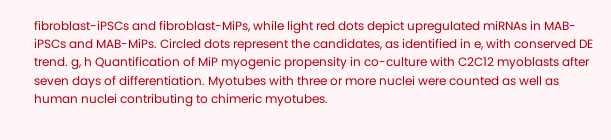fibroblast-iPSCs and fibroblast-MiPs, while light red dots depict upregulated miRNAs in MAB-iPSCs and MAB-MiPs. Circled dots represent the candidates, as identified in e, with conserved DE trend. g, h Quantification of MiP myogenic propensity in co-culture with C2C12 myoblasts after seven days of differentiation. Myotubes with three or more nuclei were counted as well as human nuclei contributing to chimeric myotubes.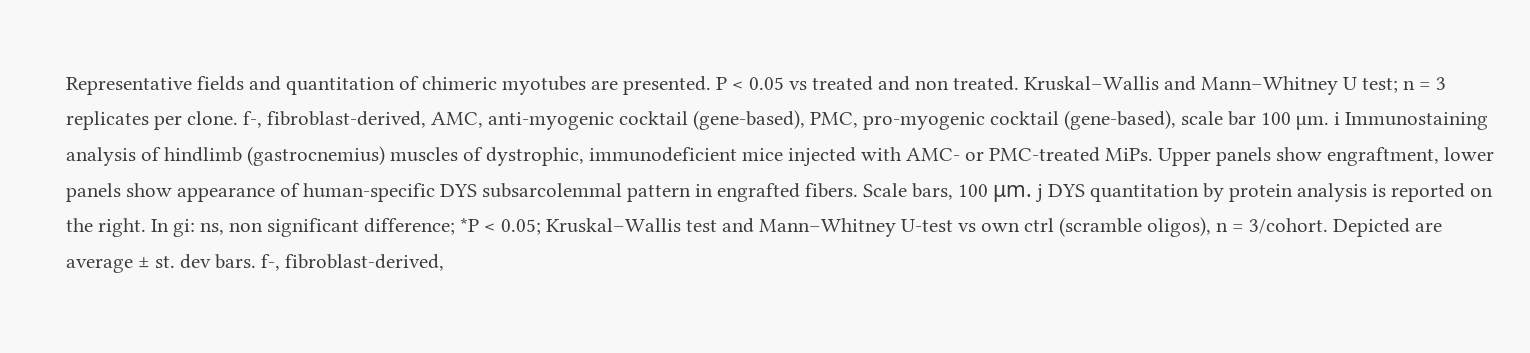Representative fields and quantitation of chimeric myotubes are presented. P < 0.05 vs treated and non treated. Kruskal–Wallis and Mann–Whitney U test; n = 3 replicates per clone. f-, fibroblast-derived, AMC, anti-myogenic cocktail (gene-based), PMC, pro-myogenic cocktail (gene-based), scale bar 100 µm. i Immunostaining analysis of hindlimb (gastrocnemius) muscles of dystrophic, immunodeficient mice injected with AMC- or PMC-treated MiPs. Upper panels show engraftment, lower panels show appearance of human-specific DYS subsarcolemmal pattern in engrafted fibers. Scale bars, 100 μm. j DYS quantitation by protein analysis is reported on the right. In gi: ns, non significant difference; *P < 0.05; Kruskal–Wallis test and Mann–Whitney U-test vs own ctrl (scramble oligos), n = 3/cohort. Depicted are average ± st. dev bars. f-, fibroblast-derived,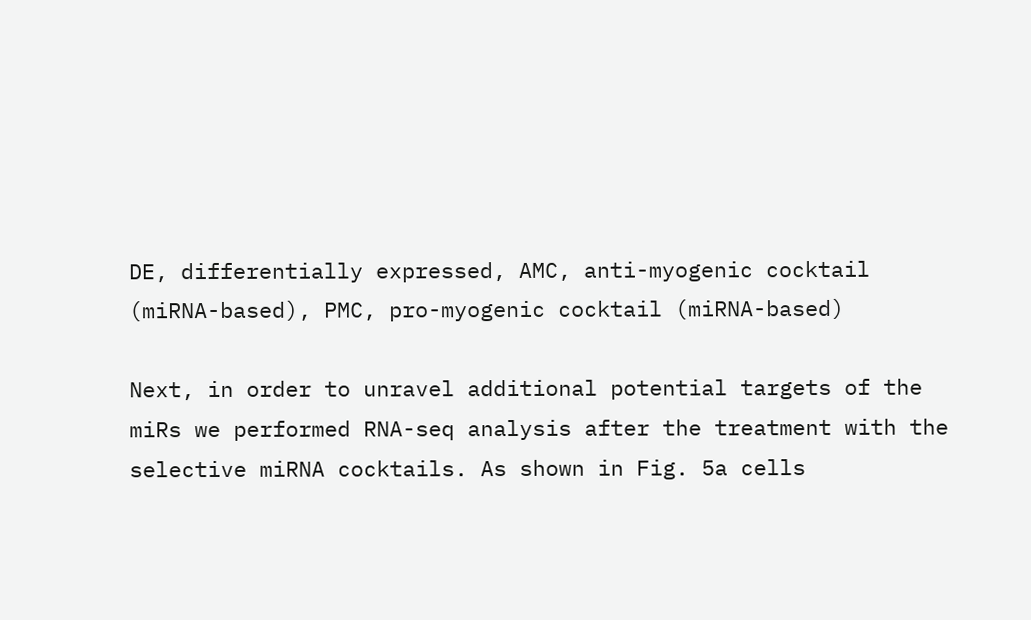DE, differentially expressed, AMC, anti-myogenic cocktail (miRNA-based), PMC, pro-myogenic cocktail (miRNA-based)

Next, in order to unravel additional potential targets of the miRs we performed RNA-seq analysis after the treatment with the selective miRNA cocktails. As shown in Fig. 5a cells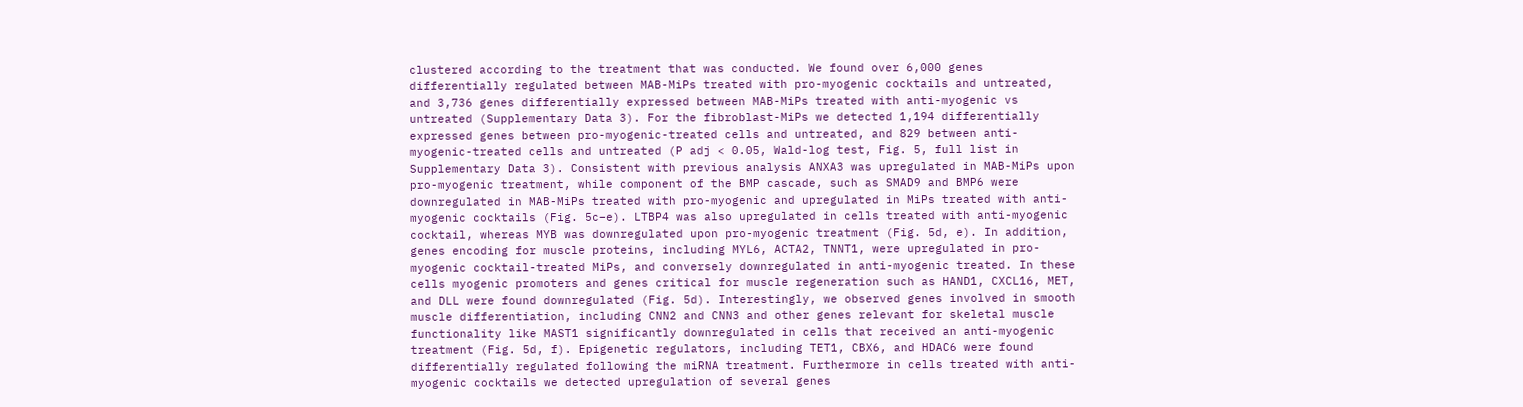clustered according to the treatment that was conducted. We found over 6,000 genes differentially regulated between MAB-MiPs treated with pro-myogenic cocktails and untreated, and 3,736 genes differentially expressed between MAB-MiPs treated with anti-myogenic vs untreated (Supplementary Data 3). For the fibroblast-MiPs we detected 1,194 differentially expressed genes between pro-myogenic-treated cells and untreated, and 829 between anti-myogenic-treated cells and untreated (P adj < 0.05, Wald-log test, Fig. 5, full list in Supplementary Data 3). Consistent with previous analysis ANXA3 was upregulated in MAB-MiPs upon pro-myogenic treatment, while component of the BMP cascade, such as SMAD9 and BMP6 were downregulated in MAB-MiPs treated with pro-myogenic and upregulated in MiPs treated with anti-myogenic cocktails (Fig. 5c–e). LTBP4 was also upregulated in cells treated with anti-myogenic cocktail, whereas MYB was downregulated upon pro-myogenic treatment (Fig. 5d, e). In addition, genes encoding for muscle proteins, including MYL6, ACTA2, TNNT1, were upregulated in pro-myogenic cocktail-treated MiPs, and conversely downregulated in anti-myogenic treated. In these cells myogenic promoters and genes critical for muscle regeneration such as HAND1, CXCL16, MET, and DLL were found downregulated (Fig. 5d). Interestingly, we observed genes involved in smooth muscle differentiation, including CNN2 and CNN3 and other genes relevant for skeletal muscle functionality like MAST1 significantly downregulated in cells that received an anti-myogenic treatment (Fig. 5d, f). Epigenetic regulators, including TET1, CBX6, and HDAC6 were found differentially regulated following the miRNA treatment. Furthermore in cells treated with anti-myogenic cocktails we detected upregulation of several genes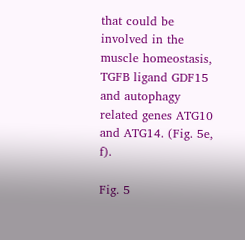that could be involved in the muscle homeostasis, TGFB ligand GDF15 and autophagy related genes ATG10 and ATG14. (Fig. 5e, f).

Fig. 5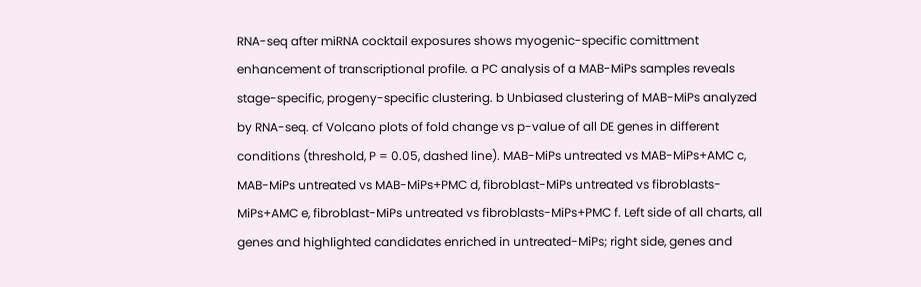RNA-seq after miRNA cocktail exposures shows myogenic-specific comittment enhancement of transcriptional profile. a PC analysis of a MAB-MiPs samples reveals stage-specific, progeny-specific clustering. b Unbiased clustering of MAB-MiPs analyzed by RNA-seq. cf Volcano plots of fold change vs p-value of all DE genes in different conditions (threshold, P = 0.05, dashed line). MAB-MiPs untreated vs MAB-MiPs+AMC c, MAB-MiPs untreated vs MAB-MiPs+PMC d, fibroblast-MiPs untreated vs fibroblasts-MiPs+AMC e, fibroblast-MiPs untreated vs fibroblasts-MiPs+PMC f. Left side of all charts, all genes and highlighted candidates enriched in untreated-MiPs; right side, genes and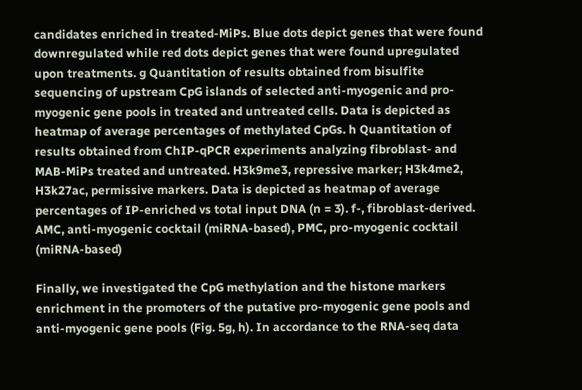candidates enriched in treated-MiPs. Blue dots depict genes that were found downregulated while red dots depict genes that were found upregulated upon treatments. g Quantitation of results obtained from bisulfite sequencing of upstream CpG islands of selected anti-myogenic and pro-myogenic gene pools in treated and untreated cells. Data is depicted as heatmap of average percentages of methylated CpGs. h Quantitation of results obtained from ChIP-qPCR experiments analyzing fibroblast- and MAB-MiPs treated and untreated. H3k9me3, repressive marker; H3k4me2, H3k27ac, permissive markers. Data is depicted as heatmap of average percentages of IP-enriched vs total input DNA (n = 3). f-, fibroblast-derived. AMC, anti-myogenic cocktail (miRNA-based), PMC, pro-myogenic cocktail (miRNA-based)

Finally, we investigated the CpG methylation and the histone markers enrichment in the promoters of the putative pro-myogenic gene pools and anti-myogenic gene pools (Fig. 5g, h). In accordance to the RNA-seq data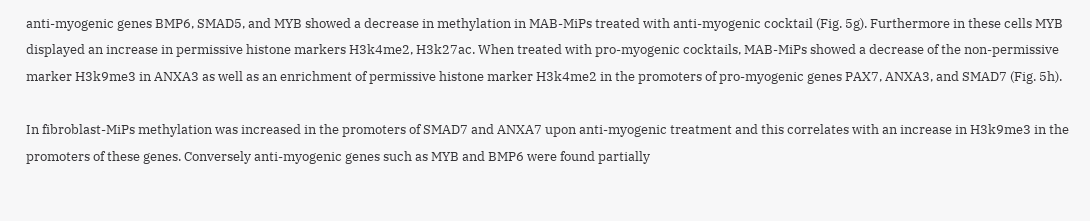anti-myogenic genes BMP6, SMAD5, and MYB showed a decrease in methylation in MAB-MiPs treated with anti-myogenic cocktail (Fig. 5g). Furthermore in these cells MYB displayed an increase in permissive histone markers H3k4me2, H3k27ac. When treated with pro-myogenic cocktails, MAB-MiPs showed a decrease of the non-permissive marker H3k9me3 in ANXA3 as well as an enrichment of permissive histone marker H3k4me2 in the promoters of pro-myogenic genes PAX7, ANXA3, and SMAD7 (Fig. 5h).

In fibroblast-MiPs methylation was increased in the promoters of SMAD7 and ANXA7 upon anti-myogenic treatment and this correlates with an increase in H3k9me3 in the promoters of these genes. Conversely anti-myogenic genes such as MYB and BMP6 were found partially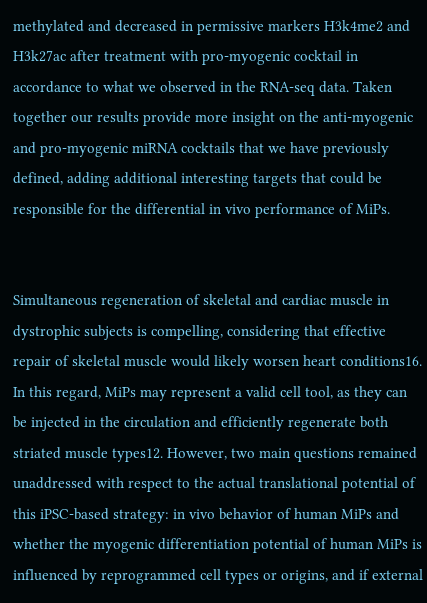methylated and decreased in permissive markers H3k4me2 and H3k27ac after treatment with pro-myogenic cocktail in accordance to what we observed in the RNA-seq data. Taken together our results provide more insight on the anti-myogenic and pro-myogenic miRNA cocktails that we have previously defined, adding additional interesting targets that could be responsible for the differential in vivo performance of MiPs.


Simultaneous regeneration of skeletal and cardiac muscle in dystrophic subjects is compelling, considering that effective repair of skeletal muscle would likely worsen heart conditions16. In this regard, MiPs may represent a valid cell tool, as they can be injected in the circulation and efficiently regenerate both striated muscle types12. However, two main questions remained unaddressed with respect to the actual translational potential of this iPSC-based strategy: in vivo behavior of human MiPs and whether the myogenic differentiation potential of human MiPs is influenced by reprogrammed cell types or origins, and if external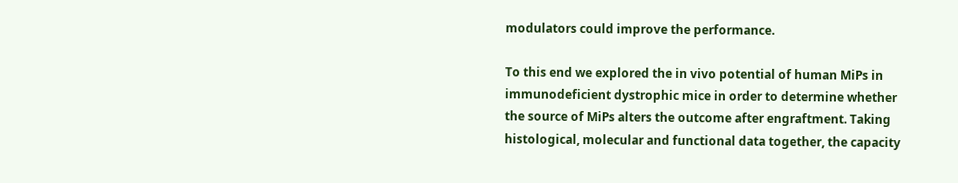modulators could improve the performance.

To this end we explored the in vivo potential of human MiPs in immunodeficient dystrophic mice in order to determine whether the source of MiPs alters the outcome after engraftment. Taking histological, molecular and functional data together, the capacity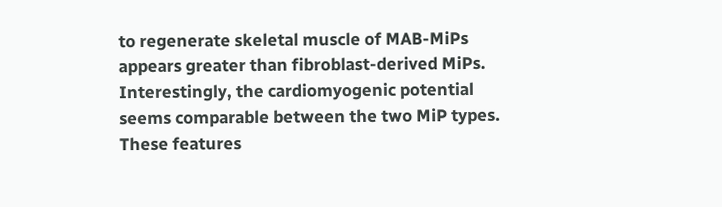to regenerate skeletal muscle of MAB-MiPs appears greater than fibroblast-derived MiPs. Interestingly, the cardiomyogenic potential seems comparable between the two MiP types. These features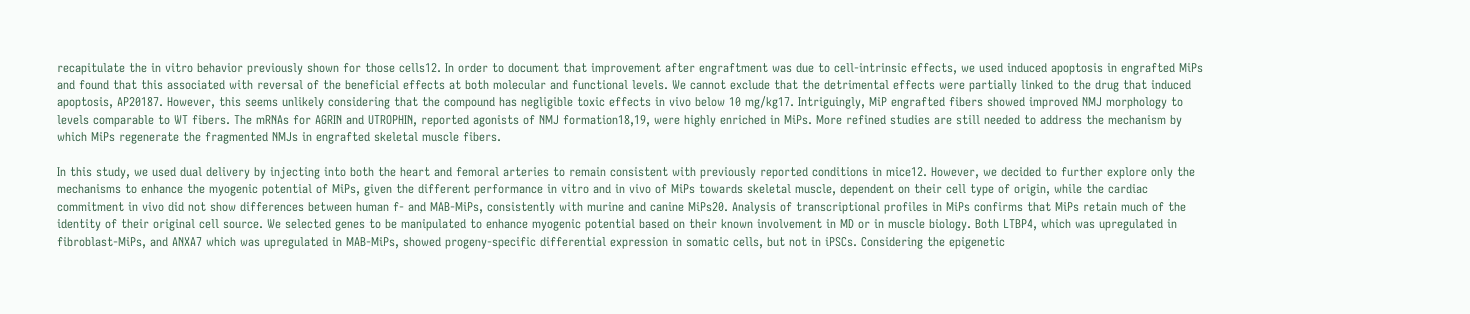recapitulate the in vitro behavior previously shown for those cells12. In order to document that improvement after engraftment was due to cell-intrinsic effects, we used induced apoptosis in engrafted MiPs and found that this associated with reversal of the beneficial effects at both molecular and functional levels. We cannot exclude that the detrimental effects were partially linked to the drug that induced apoptosis, AP20187. However, this seems unlikely considering that the compound has negligible toxic effects in vivo below 10 mg/kg17. Intriguingly, MiP engrafted fibers showed improved NMJ morphology to levels comparable to WT fibers. The mRNAs for AGRIN and UTROPHIN, reported agonists of NMJ formation18,19, were highly enriched in MiPs. More refined studies are still needed to address the mechanism by which MiPs regenerate the fragmented NMJs in engrafted skeletal muscle fibers.

In this study, we used dual delivery by injecting into both the heart and femoral arteries to remain consistent with previously reported conditions in mice12. However, we decided to further explore only the mechanisms to enhance the myogenic potential of MiPs, given the different performance in vitro and in vivo of MiPs towards skeletal muscle, dependent on their cell type of origin, while the cardiac commitment in vivo did not show differences between human f- and MAB-MiPs, consistently with murine and canine MiPs20. Analysis of transcriptional profiles in MiPs confirms that MiPs retain much of the identity of their original cell source. We selected genes to be manipulated to enhance myogenic potential based on their known involvement in MD or in muscle biology. Both LTBP4, which was upregulated in fibroblast-MiPs, and ANXA7 which was upregulated in MAB-MiPs, showed progeny-specific differential expression in somatic cells, but not in iPSCs. Considering the epigenetic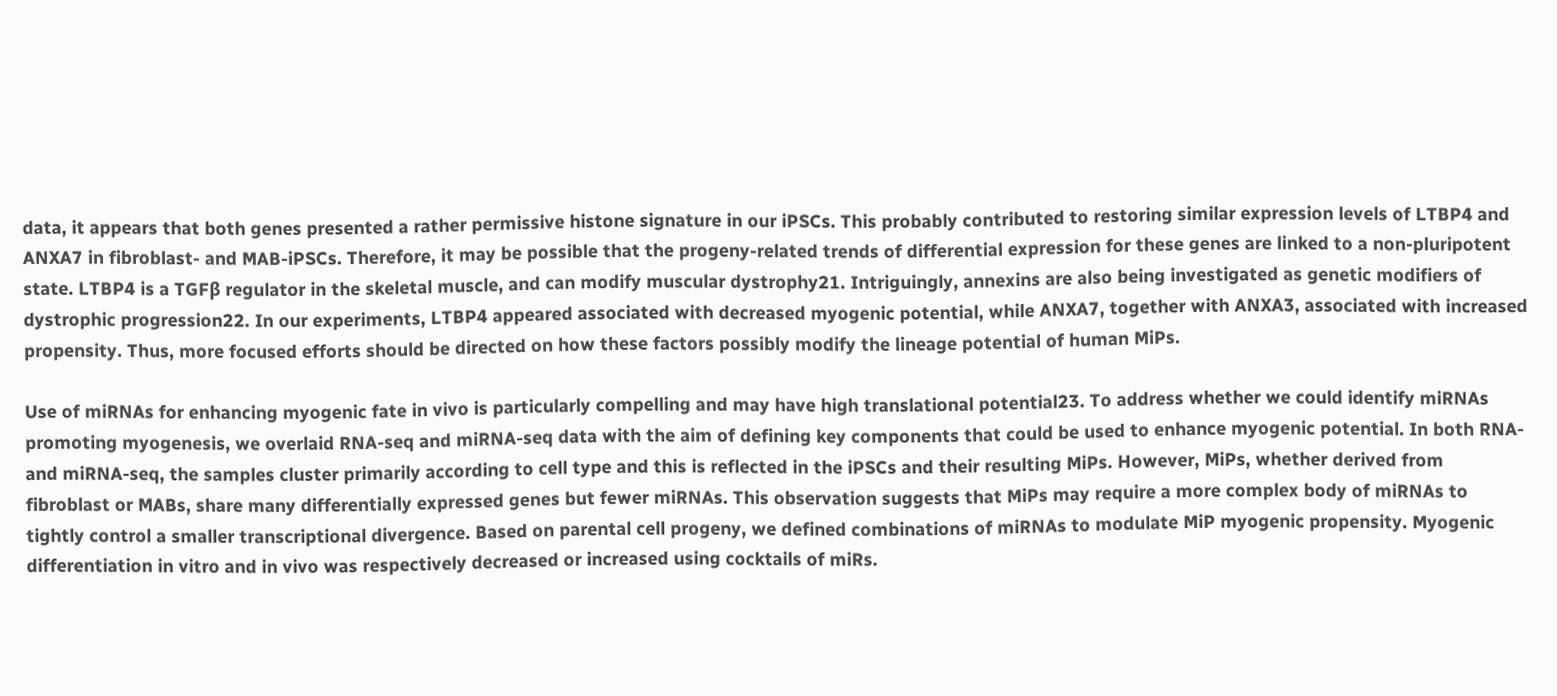data, it appears that both genes presented a rather permissive histone signature in our iPSCs. This probably contributed to restoring similar expression levels of LTBP4 and ANXA7 in fibroblast- and MAB-iPSCs. Therefore, it may be possible that the progeny-related trends of differential expression for these genes are linked to a non-pluripotent state. LTBP4 is a TGFβ regulator in the skeletal muscle, and can modify muscular dystrophy21. Intriguingly, annexins are also being investigated as genetic modifiers of dystrophic progression22. In our experiments, LTBP4 appeared associated with decreased myogenic potential, while ANXA7, together with ANXA3, associated with increased propensity. Thus, more focused efforts should be directed on how these factors possibly modify the lineage potential of human MiPs.

Use of miRNAs for enhancing myogenic fate in vivo is particularly compelling and may have high translational potential23. To address whether we could identify miRNAs promoting myogenesis, we overlaid RNA-seq and miRNA-seq data with the aim of defining key components that could be used to enhance myogenic potential. In both RNA- and miRNA-seq, the samples cluster primarily according to cell type and this is reflected in the iPSCs and their resulting MiPs. However, MiPs, whether derived from fibroblast or MABs, share many differentially expressed genes but fewer miRNAs. This observation suggests that MiPs may require a more complex body of miRNAs to tightly control a smaller transcriptional divergence. Based on parental cell progeny, we defined combinations of miRNAs to modulate MiP myogenic propensity. Myogenic differentiation in vitro and in vivo was respectively decreased or increased using cocktails of miRs.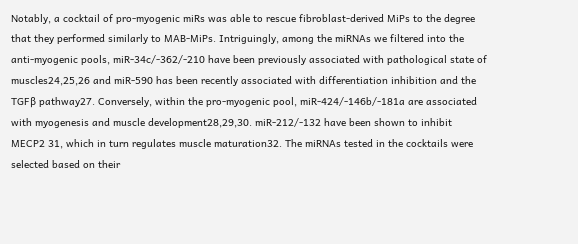Notably, a cocktail of pro-myogenic miRs was able to rescue fibroblast-derived MiPs to the degree that they performed similarly to MAB-MiPs. Intriguingly, among the miRNAs we filtered into the anti-myogenic pools, miR-34c/-362/-210 have been previously associated with pathological state of muscles24,25,26 and miR-590 has been recently associated with differentiation inhibition and the TGFβ pathway27. Conversely, within the pro-myogenic pool, miR-424/-146b/-181a are associated with myogenesis and muscle development28,29,30. miR-212/-132 have been shown to inhibit MECP2 31, which in turn regulates muscle maturation32. The miRNAs tested in the cocktails were selected based on their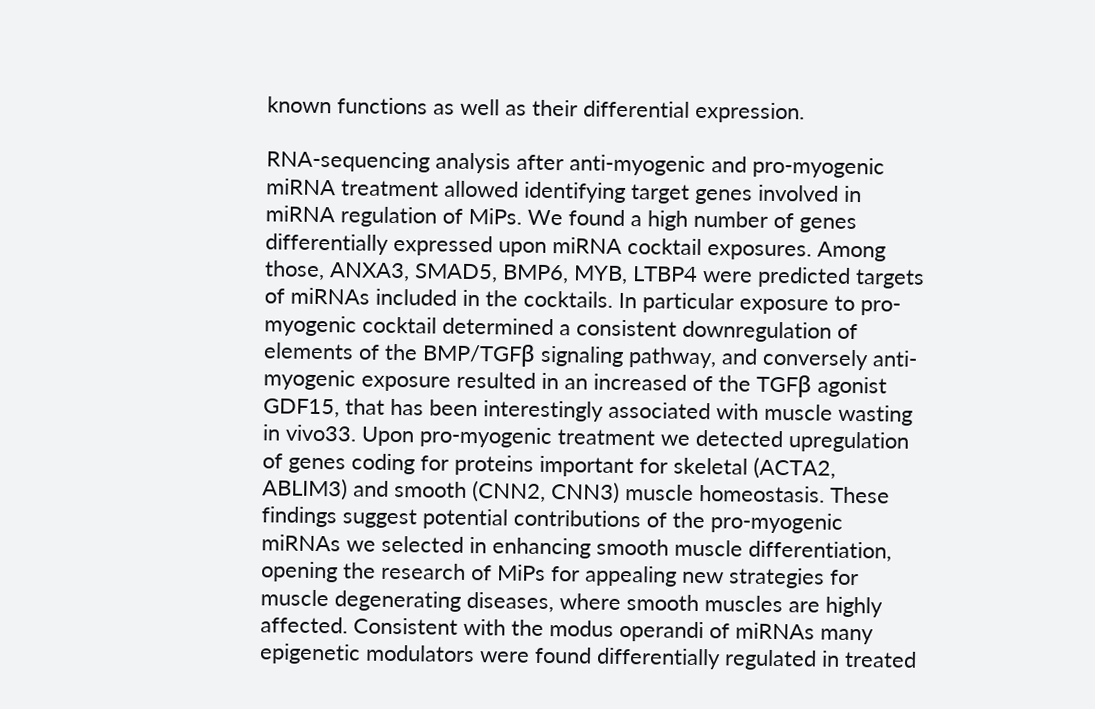known functions as well as their differential expression.

RNA-sequencing analysis after anti-myogenic and pro-myogenic miRNA treatment allowed identifying target genes involved in miRNA regulation of MiPs. We found a high number of genes differentially expressed upon miRNA cocktail exposures. Among those, ANXA3, SMAD5, BMP6, MYB, LTBP4 were predicted targets of miRNAs included in the cocktails. In particular exposure to pro-myogenic cocktail determined a consistent downregulation of elements of the BMP/TGFβ signaling pathway, and conversely anti-myogenic exposure resulted in an increased of the TGFβ agonist GDF15, that has been interestingly associated with muscle wasting in vivo33. Upon pro-myogenic treatment we detected upregulation of genes coding for proteins important for skeletal (ACTA2, ABLIM3) and smooth (CNN2, CNN3) muscle homeostasis. These findings suggest potential contributions of the pro-myogenic miRNAs we selected in enhancing smooth muscle differentiation, opening the research of MiPs for appealing new strategies for muscle degenerating diseases, where smooth muscles are highly affected. Consistent with the modus operandi of miRNAs many epigenetic modulators were found differentially regulated in treated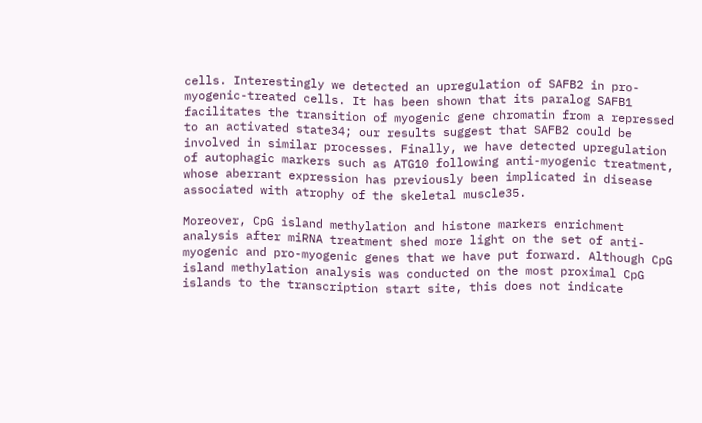cells. Interestingly we detected an upregulation of SAFB2 in pro-myogenic-treated cells. It has been shown that its paralog SAFB1 facilitates the transition of myogenic gene chromatin from a repressed to an activated state34; our results suggest that SAFB2 could be involved in similar processes. Finally, we have detected upregulation of autophagic markers such as ATG10 following anti-myogenic treatment, whose aberrant expression has previously been implicated in disease associated with atrophy of the skeletal muscle35.

Moreover, CpG island methylation and histone markers enrichment analysis after miRNA treatment shed more light on the set of anti-myogenic and pro-myogenic genes that we have put forward. Although CpG island methylation analysis was conducted on the most proximal CpG islands to the transcription start site, this does not indicate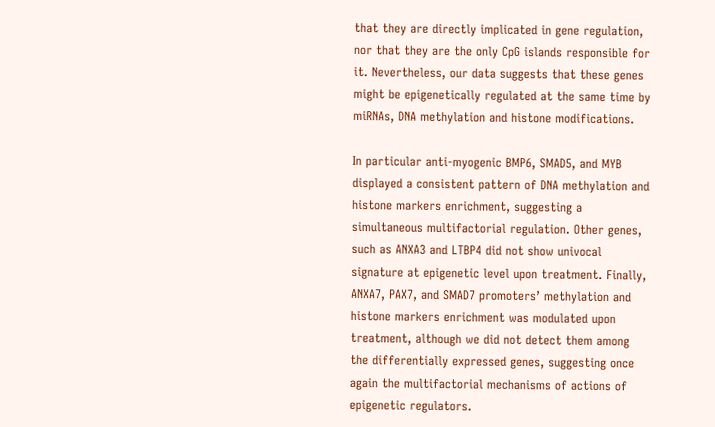that they are directly implicated in gene regulation, nor that they are the only CpG islands responsible for it. Nevertheless, our data suggests that these genes might be epigenetically regulated at the same time by miRNAs, DNA methylation and histone modifications.

In particular anti-myogenic BMP6, SMAD5, and MYB displayed a consistent pattern of DNA methylation and histone markers enrichment, suggesting a simultaneous multifactorial regulation. Other genes, such as ANXA3 and LTBP4 did not show univocal signature at epigenetic level upon treatment. Finally, ANXA7, PAX7, and SMAD7 promoters’ methylation and histone markers enrichment was modulated upon treatment, although we did not detect them among the differentially expressed genes, suggesting once again the multifactorial mechanisms of actions of epigenetic regulators.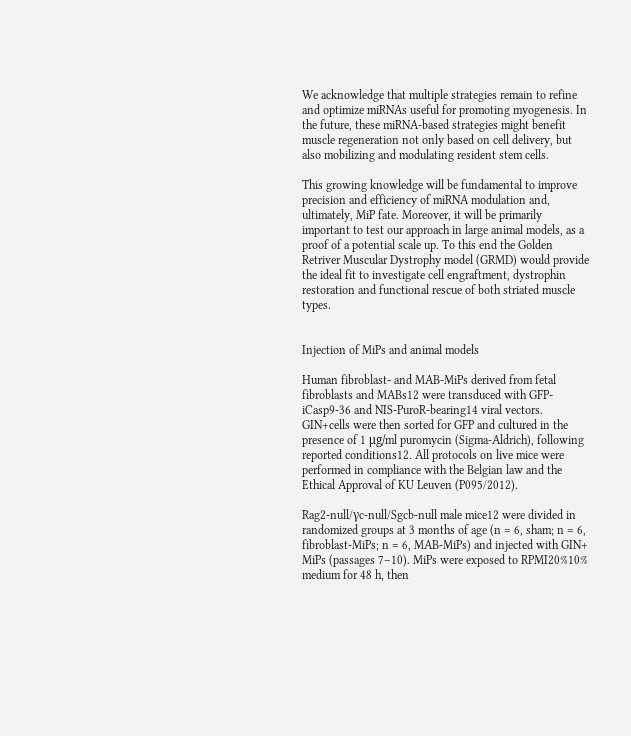We acknowledge that multiple strategies remain to refine and optimize miRNAs useful for promoting myogenesis. In the future, these miRNA-based strategies might benefit muscle regeneration not only based on cell delivery, but also mobilizing and modulating resident stem cells.

This growing knowledge will be fundamental to improve precision and efficiency of miRNA modulation and, ultimately, MiP fate. Moreover, it will be primarily important to test our approach in large animal models, as a proof of a potential scale up. To this end the Golden Retriver Muscular Dystrophy model (GRMD) would provide the ideal fit to investigate cell engraftment, dystrophin restoration and functional rescue of both striated muscle types.


Injection of MiPs and animal models

Human fibroblast- and MAB-MiPs derived from fetal fibroblasts and MABs12 were transduced with GFP-iCasp9-36 and NIS-PuroR-bearing14 viral vectors. GIN+cells were then sorted for GFP and cultured in the presence of 1 μg/ml puromycin (Sigma-Aldrich), following reported conditions12. All protocols on live mice were performed in compliance with the Belgian law and the Ethical Approval of KU Leuven (P095/2012).

Rag2-null/γc-null/Sgcb-null male mice12 were divided in randomized groups at 3 months of age (n = 6, sham; n = 6, fibroblast-MiPs; n = 6, MAB-MiPs) and injected with GIN+ MiPs (passages 7–10). MiPs were exposed to RPMI20%10% medium for 48 h, then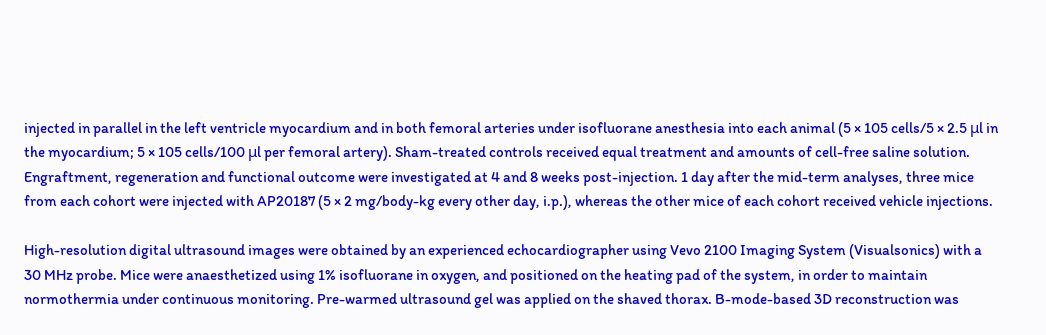injected in parallel in the left ventricle myocardium and in both femoral arteries under isofluorane anesthesia into each animal (5 × 105 cells/5 × 2.5 μl in the myocardium; 5 × 105 cells/100 μl per femoral artery). Sham-treated controls received equal treatment and amounts of cell-free saline solution. Engraftment, regeneration and functional outcome were investigated at 4 and 8 weeks post-injection. 1 day after the mid-term analyses, three mice from each cohort were injected with AP20187 (5 × 2 mg/body-kg every other day, i.p.), whereas the other mice of each cohort received vehicle injections.

High-resolution digital ultrasound images were obtained by an experienced echocardiographer using Vevo 2100 Imaging System (Visualsonics) with a 30 MHz probe. Mice were anaesthetized using 1% isofluorane in oxygen, and positioned on the heating pad of the system, in order to maintain normothermia under continuous monitoring. Pre-warmed ultrasound gel was applied on the shaved thorax. B-mode-based 3D reconstruction was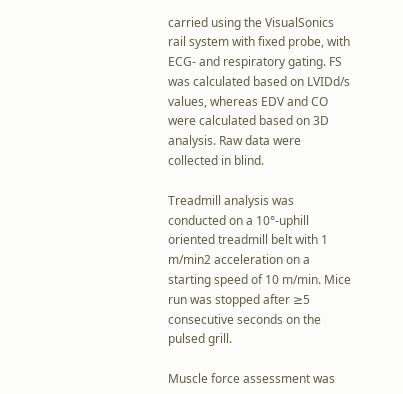carried using the VisualSonics rail system with fixed probe, with ECG- and respiratory gating. FS was calculated based on LVIDd/s values, whereas EDV and CO were calculated based on 3D analysis. Raw data were collected in blind.

Treadmill analysis was conducted on a 10°-uphill oriented treadmill belt with 1 m/min2 acceleration on a starting speed of 10 m/min. Mice run was stopped after ≥5 consecutive seconds on the pulsed grill.

Muscle force assessment was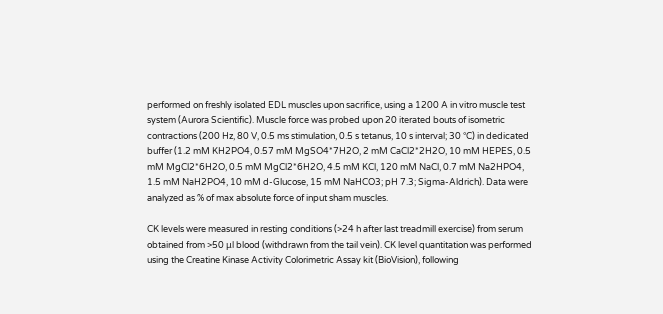performed on freshly isolated EDL muscles upon sacrifice, using a 1200 A in vitro muscle test system (Aurora Scientific). Muscle force was probed upon 20 iterated bouts of isometric contractions (200 Hz, 80 V, 0.5 ms stimulation, 0.5 s tetanus, 10 s interval; 30 °C) in dedicated buffer (1.2 mM KH2PO4, 0.57 mM MgSO4*7H2O, 2 mM CaCl2*2H2O, 10 mM HEPES, 0.5 mM MgCl2*6H2O, 0.5 mM MgCl2*6H2O, 4.5 mM KCl, 120 mM NaCl, 0.7 mM Na2HPO4, 1.5 mM NaH2PO4, 10 mM d-Glucose, 15 mM NaHCO3; pH 7.3; Sigma-Aldrich). Data were analyzed as % of max absolute force of input sham muscles.

CK levels were measured in resting conditions (>24 h after last treadmill exercise) from serum obtained from >50 μl blood (withdrawn from the tail vein). CK level quantitation was performed using the Creatine Kinase Activity Colorimetric Assay kit (BioVision), following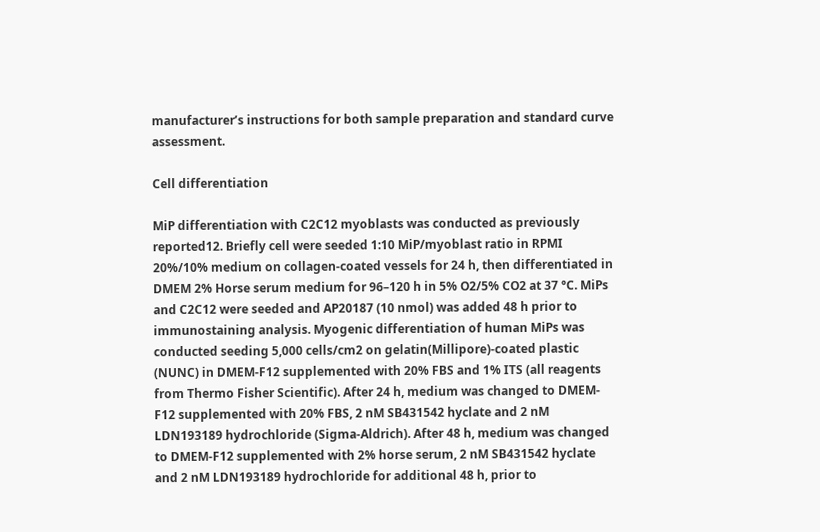manufacturer’s instructions for both sample preparation and standard curve assessment.

Cell differentiation

MiP differentiation with C2C12 myoblasts was conducted as previously reported12. Briefly cell were seeded 1:10 MiP/myoblast ratio in RPMI 20%/10% medium on collagen-coated vessels for 24 h, then differentiated in DMEM 2% Horse serum medium for 96–120 h in 5% O2/5% CO2 at 37 °C. MiPs and C2C12 were seeded and AP20187 (10 nmol) was added 48 h prior to immunostaining analysis. Myogenic differentiation of human MiPs was conducted seeding 5,000 cells/cm2 on gelatin(Millipore)-coated plastic (NUNC) in DMEM-F12 supplemented with 20% FBS and 1% ITS (all reagents from Thermo Fisher Scientific). After 24 h, medium was changed to DMEM-F12 supplemented with 20% FBS, 2 nM SB431542 hyclate and 2 nM LDN193189 hydrochloride (Sigma-Aldrich). After 48 h, medium was changed to DMEM-F12 supplemented with 2% horse serum, 2 nM SB431542 hyclate and 2 nM LDN193189 hydrochloride for additional 48 h, prior to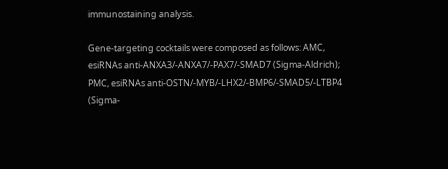immunostaining analysis.

Gene-targeting cocktails were composed as follows: AMC, esiRNAs anti-ANXA3/-ANXA7/-PAX7/-SMAD7 (Sigma-Aldrich); PMC, esiRNAs anti-OSTN/-MYB/-LHX2/-BMP6/-SMAD5/-LTBP4 (Sigma-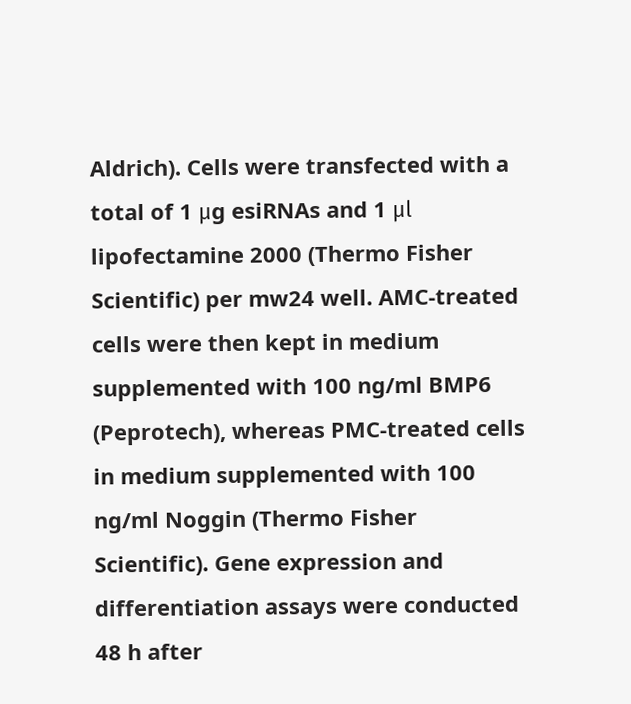Aldrich). Cells were transfected with a total of 1 μg esiRNAs and 1 μl lipofectamine 2000 (Thermo Fisher Scientific) per mw24 well. AMC-treated cells were then kept in medium supplemented with 100 ng/ml BMP6 (Peprotech), whereas PMC-treated cells in medium supplemented with 100 ng/ml Noggin (Thermo Fisher Scientific). Gene expression and differentiation assays were conducted 48 h after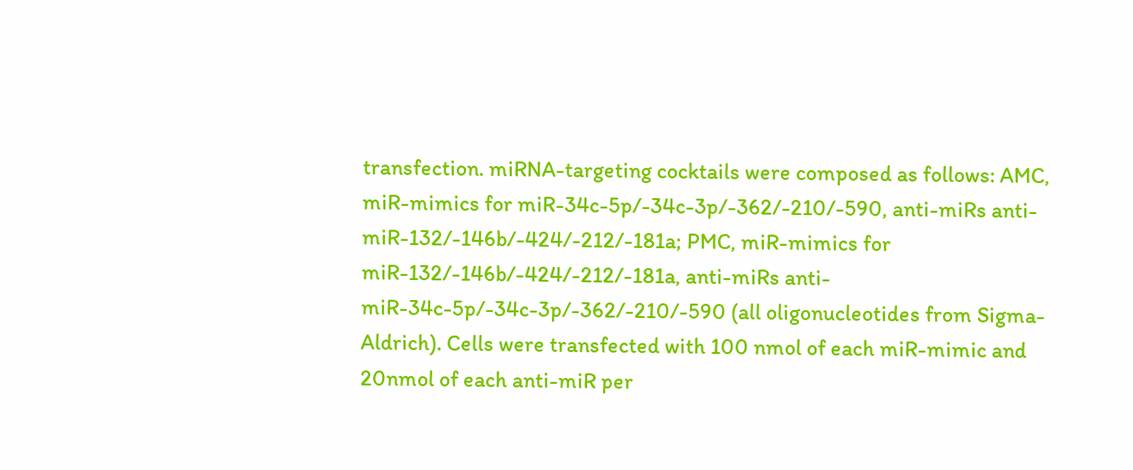transfection. miRNA-targeting cocktails were composed as follows: AMC, miR-mimics for miR-34c-5p/-34c-3p/-362/-210/-590, anti-miRs anti-miR-132/-146b/-424/-212/-181a; PMC, miR-mimics for miR-132/-146b/-424/-212/-181a, anti-miRs anti-miR-34c-5p/-34c-3p/-362/-210/-590 (all oligonucleotides from Sigma-Aldrich). Cells were transfected with 100 nmol of each miR-mimic and 20nmol of each anti-miR per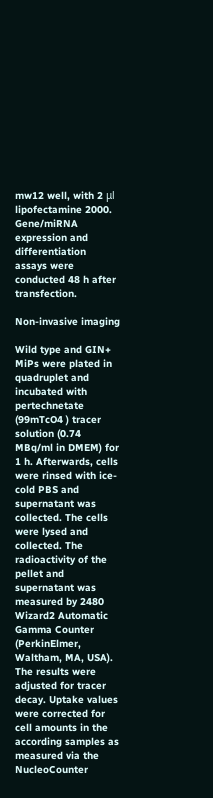mw12 well, with 2 μl lipofectamine 2000. Gene/miRNA expression and differentiation assays were conducted 48 h after transfection.

Non-invasive imaging

Wild type and GIN+ MiPs were plated in quadruplet and incubated with pertechnetate (99mTcO4 ) tracer solution (0.74 MBq/ml in DMEM) for 1 h. Afterwards, cells were rinsed with ice-cold PBS and supernatant was collected. The cells were lysed and collected. The radioactivity of the pellet and supernatant was measured by 2480 Wizard2 Automatic Gamma Counter (PerkinElmer, Waltham, MA, USA). The results were adjusted for tracer decay. Uptake values were corrected for cell amounts in the according samples as measured via the NucleoCounter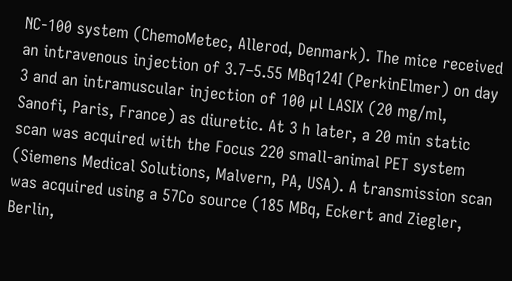NC-100 system (ChemoMetec, Allerod, Denmark). The mice received an intravenous injection of 3.7–5.55 MBq124I (PerkinElmer) on day 3 and an intramuscular injection of 100 µl LASIX (20 mg/ml, Sanofi, Paris, France) as diuretic. At 3 h later, a 20 min static scan was acquired with the Focus 220 small-animal PET system (Siemens Medical Solutions, Malvern, PA, USA). A transmission scan was acquired using a 57Co source (185 MBq, Eckert and Ziegler, Berlin,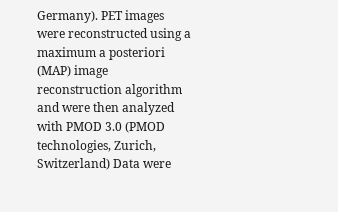Germany). PET images were reconstructed using a maximum a posteriori (MAP) image reconstruction algorithm and were then analyzed with PMOD 3.0 (PMOD technologies, Zurich, Switzerland) Data were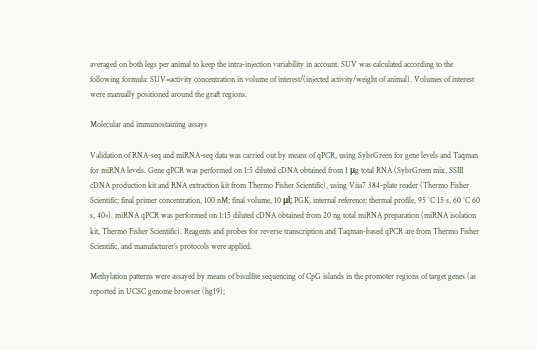averaged on both legs per animal to keep the intra-injection variability in account. SUV was calculated according to the following formula: SUV=activity concentration in volume of interest/(injected activity/weight of animal). Volumes of interest were manually positioned around the graft regions.

Molecular and immunostaining assays

Validation of RNA-seq and miRNA-seq data was carried out by means of qPCR, using SybrGreen for gene levels and Taqman for miRNA levels. Gene qPCR was performed on 1:5 diluted cDNA obtained from 1 μg total RNA (SybrGreen mix, SSIII cDNA production kit and RNA extraction kit from Thermo Fisher Scientific), using Viia7 384-plate reader (Thermo Fisher Scientific; final primer concentration, 100 nM; final volume, 10 μl; PGK, internal reference; thermal profile, 95 °C 15 s, 60 °C 60 s, 40×). miRNA qPCR was performed on 1:15 diluted cDNA obtained from 20 ng total miRNA preparation (miRNA isolation kit, Thermo Fisher Scientific). Reagents and probes for reverse transcription and Taqman-based qPCR are from Thermo Fisher Scientific, and manufacturer’s protocols were applied.

Methylation patterns were assayed by means of bisulfite sequencing of CpG islands in the promoter regions of target genes (as reported in UCSC genome browser (hg19);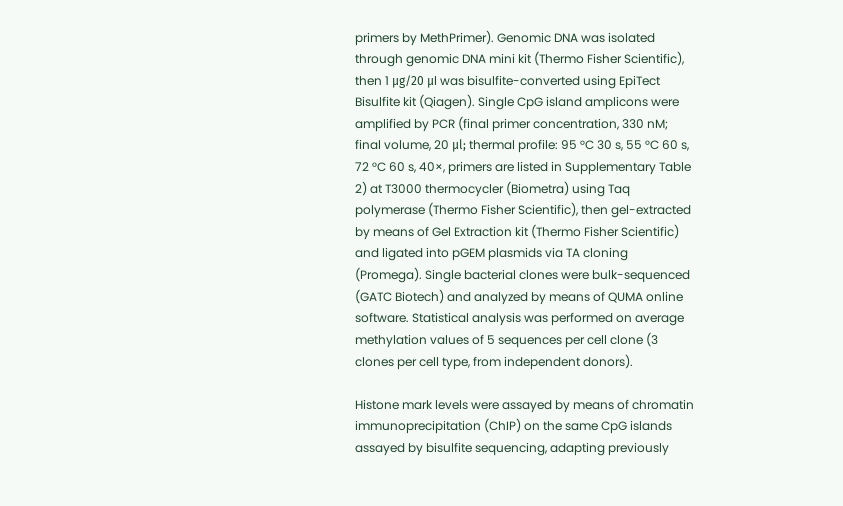primers by MethPrimer). Genomic DNA was isolated through genomic DNA mini kit (Thermo Fisher Scientific), then 1 μg/20 μl was bisulfite-converted using EpiTect Bisulfite kit (Qiagen). Single CpG island amplicons were amplified by PCR (final primer concentration, 330 nM; final volume, 20 μl; thermal profile: 95 °C 30 s, 55 °C 60 s, 72 °C 60 s, 40×, primers are listed in Supplementary Table 2) at T3000 thermocycler (Biometra) using Taq polymerase (Thermo Fisher Scientific), then gel-extracted by means of Gel Extraction kit (Thermo Fisher Scientific) and ligated into pGEM plasmids via TA cloning (Promega). Single bacterial clones were bulk-sequenced (GATC Biotech) and analyzed by means of QUMA online software. Statistical analysis was performed on average methylation values of 5 sequences per cell clone (3 clones per cell type, from independent donors).

Histone mark levels were assayed by means of chromatin immunoprecipitation (ChIP) on the same CpG islands assayed by bisulfite sequencing, adapting previously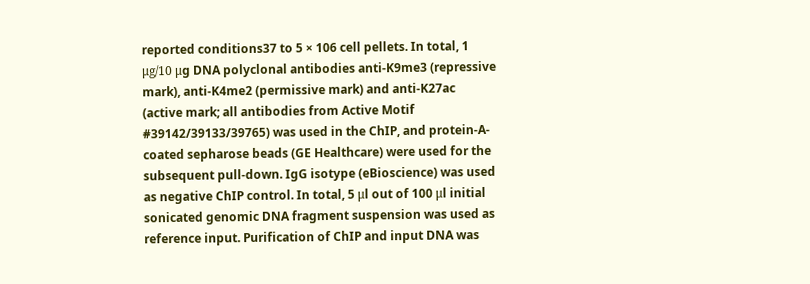reported conditions37 to 5 × 106 cell pellets. In total, 1 μg/10 μg DNA polyclonal antibodies anti-K9me3 (repressive mark), anti-K4me2 (permissive mark) and anti-K27ac (active mark; all antibodies from Active Motif #39142/39133/39765) was used in the ChIP, and protein-A-coated sepharose beads (GE Healthcare) were used for the subsequent pull-down. IgG isotype (eBioscience) was used as negative ChIP control. In total, 5 μl out of 100 μl initial sonicated genomic DNA fragment suspension was used as reference input. Purification of ChIP and input DNA was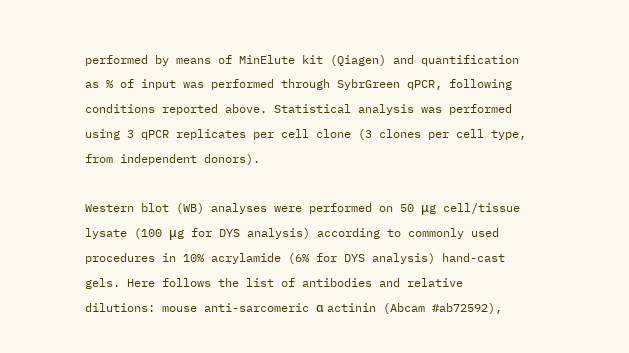performed by means of MinElute kit (Qiagen) and quantification as % of input was performed through SybrGreen qPCR, following conditions reported above. Statistical analysis was performed using 3 qPCR replicates per cell clone (3 clones per cell type, from independent donors).

Western blot (WB) analyses were performed on 50 μg cell/tissue lysate (100 μg for DYS analysis) according to commonly used procedures in 10% acrylamide (6% for DYS analysis) hand-cast gels. Here follows the list of antibodies and relative dilutions: mouse anti-sarcomeric α actinin (Abcam #ab72592),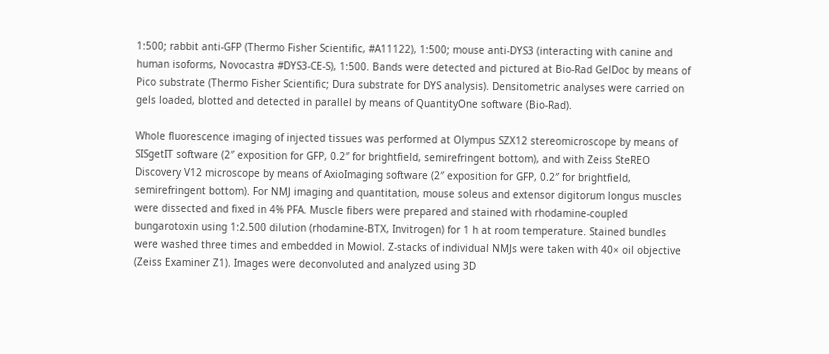1:500; rabbit anti-GFP (Thermo Fisher Scientific, #A11122), 1:500; mouse anti-DYS3 (interacting with canine and human isoforms, Novocastra #DYS3-CE-S), 1:500. Bands were detected and pictured at Bio-Rad GelDoc by means of Pico substrate (Thermo Fisher Scientific; Dura substrate for DYS analysis). Densitometric analyses were carried on gels loaded, blotted and detected in parallel by means of QuantityOne software (Bio-Rad).

Whole fluorescence imaging of injected tissues was performed at Olympus SZX12 stereomicroscope by means of SISgetIT software (2″ exposition for GFP, 0.2″ for brightfield, semirefringent bottom), and with Zeiss SteREO Discovery V12 microscope by means of AxioImaging software (2″ exposition for GFP, 0.2″ for brightfield, semirefringent bottom). For NMJ imaging and quantitation, mouse soleus and extensor digitorum longus muscles were dissected and fixed in 4% PFA. Muscle fibers were prepared and stained with rhodamine-coupled bungarotoxin using 1:2.500 dilution (rhodamine-BTX, Invitrogen) for 1 h at room temperature. Stained bundles were washed three times and embedded in Mowiol. Z-stacks of individual NMJs were taken with 40× oil objective (Zeiss Examiner Z1). Images were deconvoluted and analyzed using 3D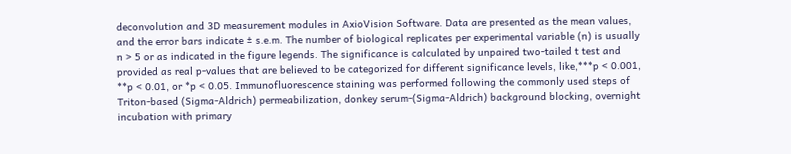deconvolution and 3D measurement modules in AxioVision Software. Data are presented as the mean values, and the error bars indicate ± s.e.m. The number of biological replicates per experimental variable (n) is usually n > 5 or as indicated in the figure legends. The significance is calculated by unpaired two-tailed t test and provided as real p-values that are believed to be categorized for different significance levels, like,***p < 0.001, **p < 0.01, or *p < 0.05. Immunofluorescence staining was performed following the commonly used steps of Triton-based (Sigma-Aldrich) permeabilization, donkey serum-(Sigma-Aldrich) background blocking, overnight incubation with primary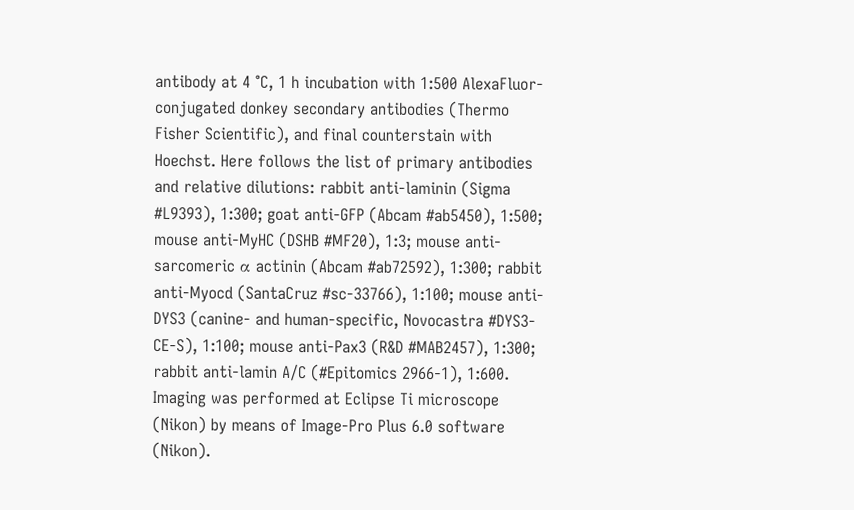antibody at 4 °C, 1 h incubation with 1:500 AlexaFluor-conjugated donkey secondary antibodies (Thermo Fisher Scientific), and final counterstain with Hoechst. Here follows the list of primary antibodies and relative dilutions: rabbit anti-laminin (Sigma #L9393), 1:300; goat anti-GFP (Abcam #ab5450), 1:500; mouse anti-MyHC (DSHB #MF20), 1:3; mouse anti-sarcomeric α actinin (Abcam #ab72592), 1:300; rabbit anti-Myocd (SantaCruz #sc-33766), 1:100; mouse anti-DYS3 (canine- and human-specific, Novocastra #DYS3-CE-S), 1:100; mouse anti-Pax3 (R&D #MAB2457), 1:300; rabbit anti-lamin A/C (#Epitomics 2966-1), 1:600. Imaging was performed at Eclipse Ti microscope (Nikon) by means of Image-Pro Plus 6.0 software (Nikon).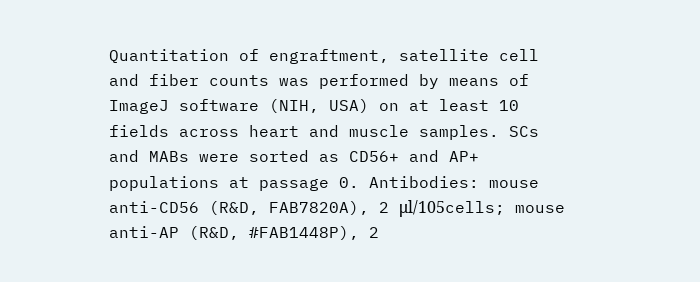Quantitation of engraftment, satellite cell and fiber counts was performed by means of ImageJ software (NIH, USA) on at least 10 fields across heart and muscle samples. SCs and MABs were sorted as CD56+ and AP+ populations at passage 0. Antibodies: mouse anti-CD56 (R&D, FAB7820A), 2 μl/105cells; mouse anti-AP (R&D, #FAB1448P), 2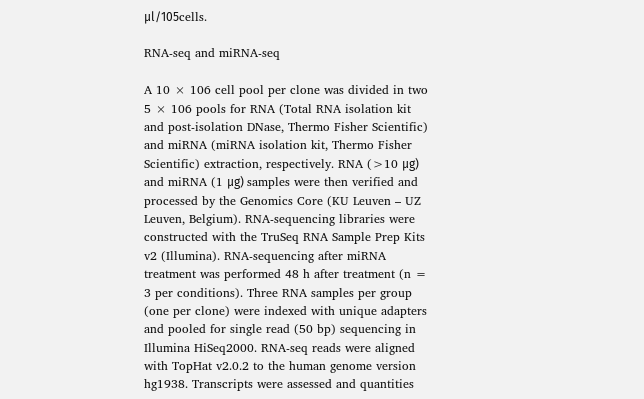μl/105cells.

RNA-seq and miRNA-seq

A 10 × 106 cell pool per clone was divided in two 5 × 106 pools for RNA (Total RNA isolation kit and post-isolation DNase, Thermo Fisher Scientific) and miRNA (miRNA isolation kit, Thermo Fisher Scientific) extraction, respectively. RNA (>10 μg) and miRNA (1 μg) samples were then verified and processed by the Genomics Core (KU Leuven – UZ Leuven, Belgium). RNA-sequencing libraries were constructed with the TruSeq RNA Sample Prep Kits v2 (Illumina). RNA-sequencing after miRNA treatment was performed 48 h after treatment (n = 3 per conditions). Three RNA samples per group (one per clone) were indexed with unique adapters and pooled for single read (50 bp) sequencing in Illumina HiSeq2000. RNA-seq reads were aligned with TopHat v2.0.2 to the human genome version hg1938. Transcripts were assessed and quantities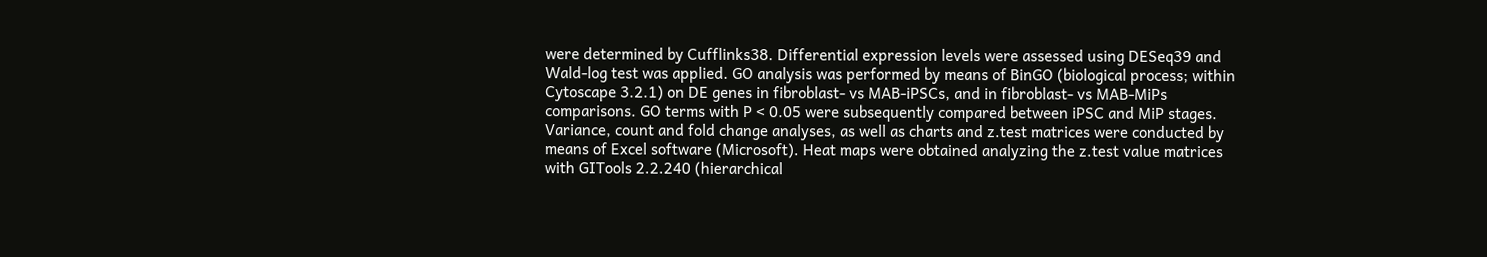were determined by Cufflinks38. Differential expression levels were assessed using DESeq39 and Wald-log test was applied. GO analysis was performed by means of BinGO (biological process; within Cytoscape 3.2.1) on DE genes in fibroblast- vs MAB-iPSCs, and in fibroblast- vs MAB-MiPs comparisons. GO terms with P < 0.05 were subsequently compared between iPSC and MiP stages. Variance, count and fold change analyses, as well as charts and z.test matrices were conducted by means of Excel software (Microsoft). Heat maps were obtained analyzing the z.test value matrices with GITools 2.2.240 (hierarchical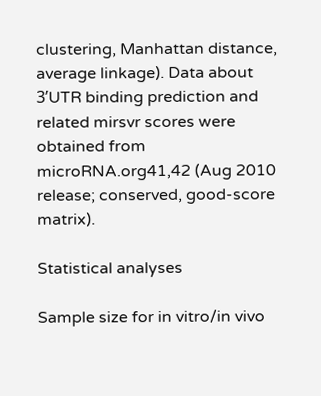clustering, Manhattan distance, average linkage). Data about 3ʹUTR binding prediction and related mirsvr scores were obtained from microRNA.org41,42 (Aug 2010 release; conserved, good-score matrix).

Statistical analyses

Sample size for in vitro/in vivo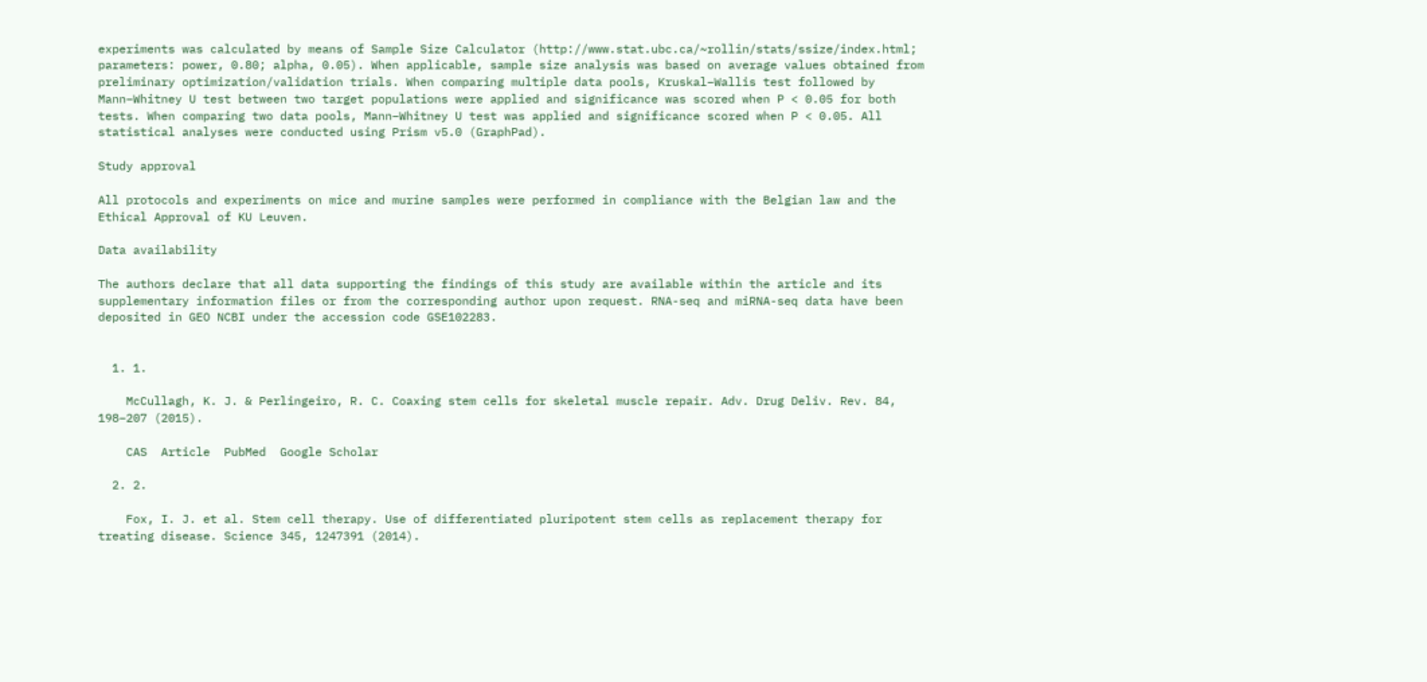experiments was calculated by means of Sample Size Calculator (http://www.stat.ubc.ca/~rollin/stats/ssize/index.html; parameters: power, 0.80; alpha, 0.05). When applicable, sample size analysis was based on average values obtained from preliminary optimization/validation trials. When comparing multiple data pools, Kruskal–Wallis test followed by Mann–Whitney U test between two target populations were applied and significance was scored when P < 0.05 for both tests. When comparing two data pools, Mann–Whitney U test was applied and significance scored when P < 0.05. All statistical analyses were conducted using Prism v5.0 (GraphPad).

Study approval

All protocols and experiments on mice and murine samples were performed in compliance with the Belgian law and the Ethical Approval of KU Leuven.

Data availability

The authors declare that all data supporting the findings of this study are available within the article and its supplementary information files or from the corresponding author upon request. RNA-seq and miRNA-seq data have been deposited in GEO NCBI under the accession code GSE102283.


  1. 1.

    McCullagh, K. J. & Perlingeiro, R. C. Coaxing stem cells for skeletal muscle repair. Adv. Drug Deliv. Rev. 84, 198–207 (2015).

    CAS  Article  PubMed  Google Scholar

  2. 2.

    Fox, I. J. et al. Stem cell therapy. Use of differentiated pluripotent stem cells as replacement therapy for treating disease. Science 345, 1247391 (2014).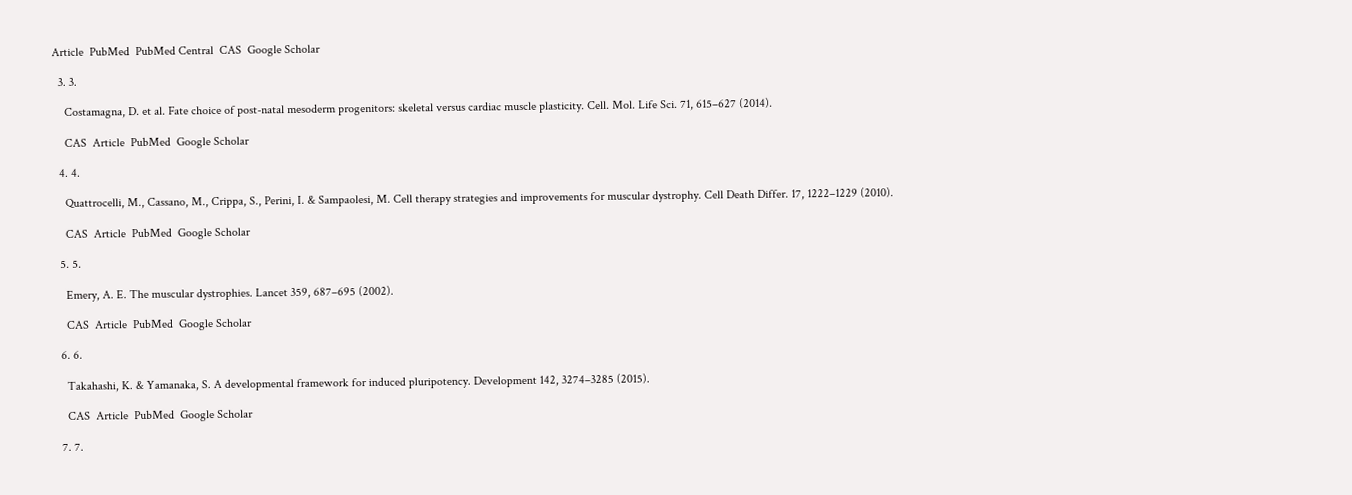Article  PubMed  PubMed Central  CAS  Google Scholar

  3. 3.

    Costamagna, D. et al. Fate choice of post-natal mesoderm progenitors: skeletal versus cardiac muscle plasticity. Cell. Mol. Life Sci. 71, 615–627 (2014).

    CAS  Article  PubMed  Google Scholar

  4. 4.

    Quattrocelli, M., Cassano, M., Crippa, S., Perini, I. & Sampaolesi, M. Cell therapy strategies and improvements for muscular dystrophy. Cell Death Differ. 17, 1222–1229 (2010).

    CAS  Article  PubMed  Google Scholar

  5. 5.

    Emery, A. E. The muscular dystrophies. Lancet 359, 687–695 (2002).

    CAS  Article  PubMed  Google Scholar

  6. 6.

    Takahashi, K. & Yamanaka, S. A developmental framework for induced pluripotency. Development 142, 3274–3285 (2015).

    CAS  Article  PubMed  Google Scholar

  7. 7.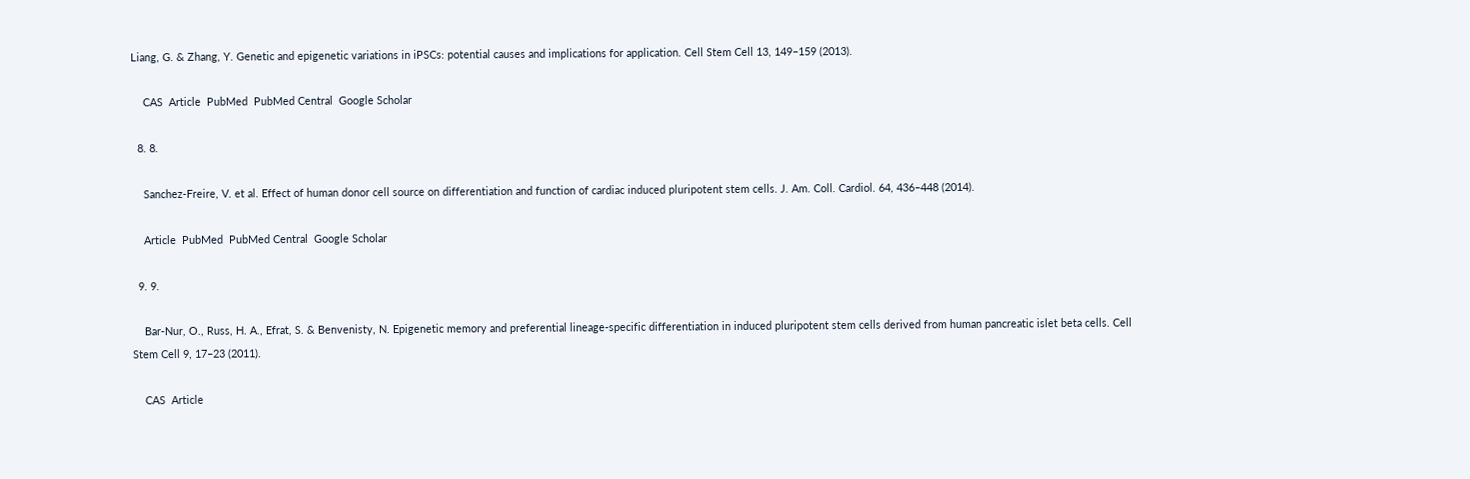Liang, G. & Zhang, Y. Genetic and epigenetic variations in iPSCs: potential causes and implications for application. Cell Stem Cell 13, 149–159 (2013).

    CAS  Article  PubMed  PubMed Central  Google Scholar

  8. 8.

    Sanchez-Freire, V. et al. Effect of human donor cell source on differentiation and function of cardiac induced pluripotent stem cells. J. Am. Coll. Cardiol. 64, 436–448 (2014).

    Article  PubMed  PubMed Central  Google Scholar

  9. 9.

    Bar-Nur, O., Russ, H. A., Efrat, S. & Benvenisty, N. Epigenetic memory and preferential lineage-specific differentiation in induced pluripotent stem cells derived from human pancreatic islet beta cells. Cell Stem Cell 9, 17–23 (2011).

    CAS  Article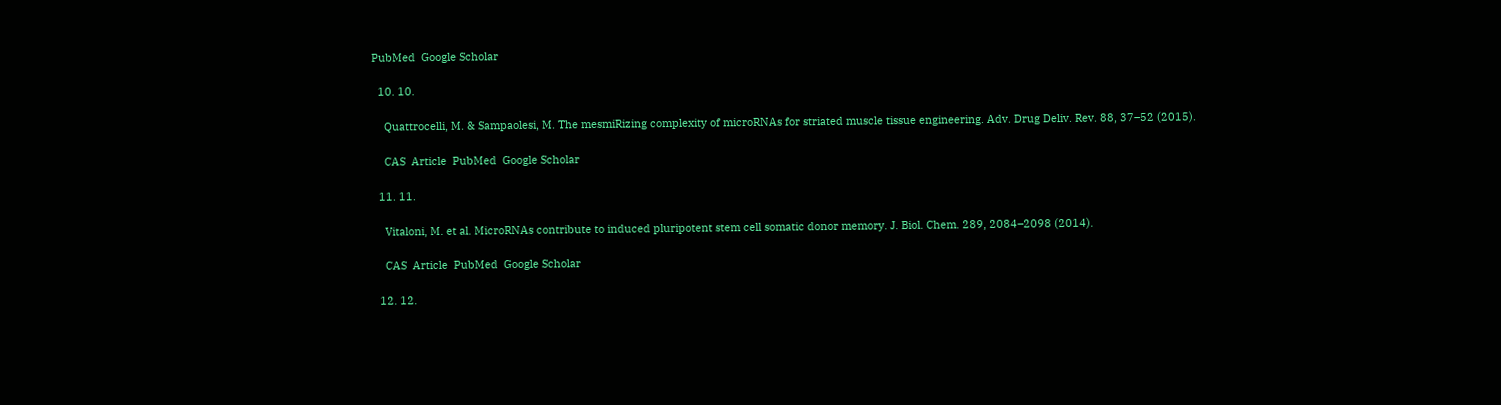PubMed  Google Scholar

  10. 10.

    Quattrocelli, M. & Sampaolesi, M. The mesmiRizing complexity of microRNAs for striated muscle tissue engineering. Adv. Drug Deliv. Rev. 88, 37–52 (2015).

    CAS  Article  PubMed  Google Scholar

  11. 11.

    Vitaloni, M. et al. MicroRNAs contribute to induced pluripotent stem cell somatic donor memory. J. Biol. Chem. 289, 2084–2098 (2014).

    CAS  Article  PubMed  Google Scholar

  12. 12.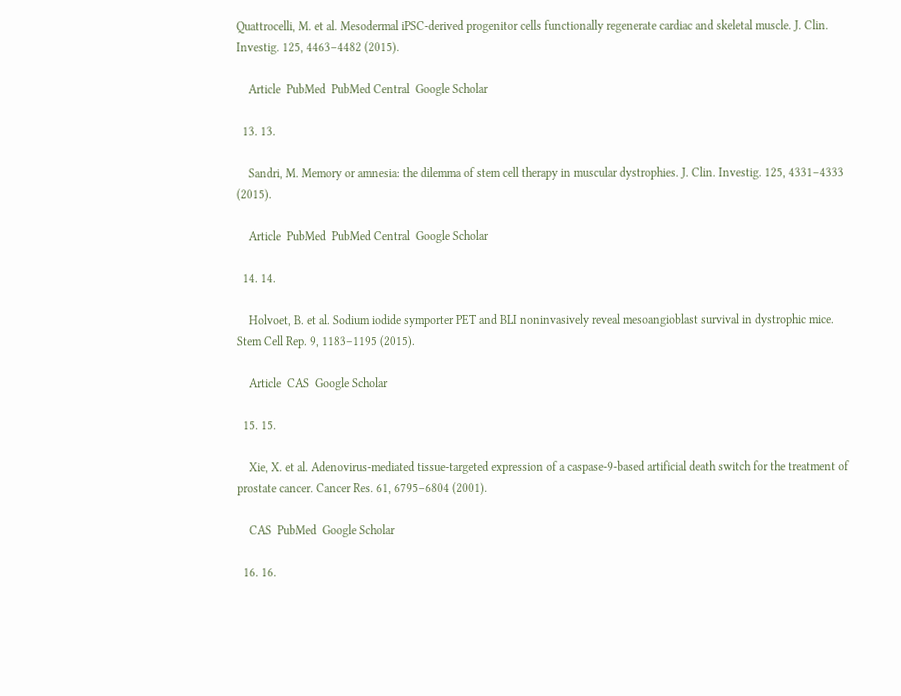Quattrocelli, M. et al. Mesodermal iPSC-derived progenitor cells functionally regenerate cardiac and skeletal muscle. J. Clin. Investig. 125, 4463–4482 (2015).

    Article  PubMed  PubMed Central  Google Scholar

  13. 13.

    Sandri, M. Memory or amnesia: the dilemma of stem cell therapy in muscular dystrophies. J. Clin. Investig. 125, 4331–4333 (2015).

    Article  PubMed  PubMed Central  Google Scholar

  14. 14.

    Holvoet, B. et al. Sodium iodide symporter PET and BLI noninvasively reveal mesoangioblast survival in dystrophic mice. Stem Cell Rep. 9, 1183–1195 (2015).

    Article  CAS  Google Scholar

  15. 15.

    Xie, X. et al. Adenovirus-mediated tissue-targeted expression of a caspase-9-based artificial death switch for the treatment of prostate cancer. Cancer Res. 61, 6795–6804 (2001).

    CAS  PubMed  Google Scholar

  16. 16.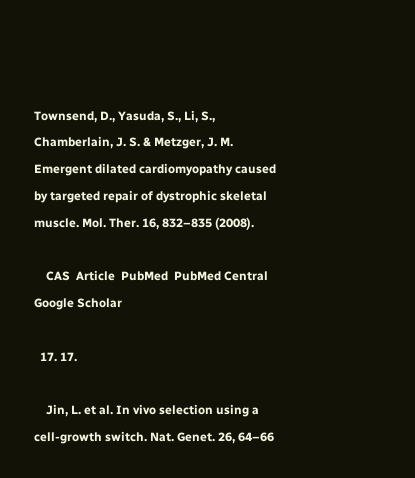Townsend, D., Yasuda, S., Li, S., Chamberlain, J. S. & Metzger, J. M. Emergent dilated cardiomyopathy caused by targeted repair of dystrophic skeletal muscle. Mol. Ther. 16, 832–835 (2008).

    CAS  Article  PubMed  PubMed Central  Google Scholar

  17. 17.

    Jin, L. et al. In vivo selection using a cell-growth switch. Nat. Genet. 26, 64–66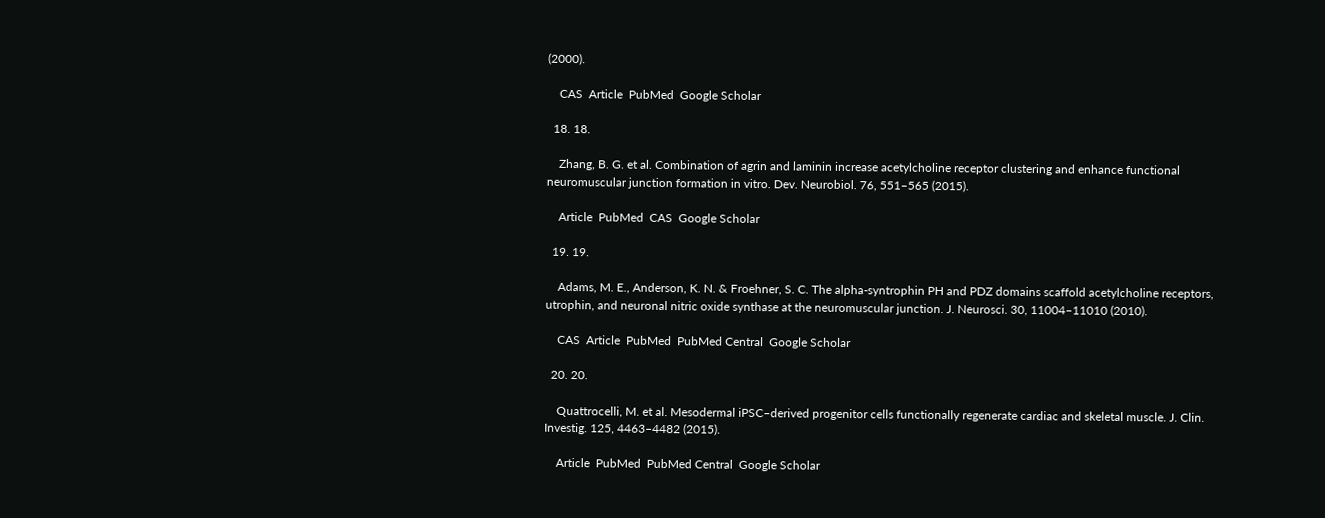(2000).

    CAS  Article  PubMed  Google Scholar

  18. 18.

    Zhang, B. G. et al. Combination of agrin and laminin increase acetylcholine receptor clustering and enhance functional neuromuscular junction formation in vitro. Dev. Neurobiol. 76, 551–565 (2015).

    Article  PubMed  CAS  Google Scholar

  19. 19.

    Adams, M. E., Anderson, K. N. & Froehner, S. C. The alpha-syntrophin PH and PDZ domains scaffold acetylcholine receptors, utrophin, and neuronal nitric oxide synthase at the neuromuscular junction. J. Neurosci. 30, 11004–11010 (2010).

    CAS  Article  PubMed  PubMed Central  Google Scholar

  20. 20.

    Quattrocelli, M. et al. Mesodermal iPSC–derived progenitor cells functionally regenerate cardiac and skeletal muscle. J. Clin. Investig. 125, 4463–4482 (2015).

    Article  PubMed  PubMed Central  Google Scholar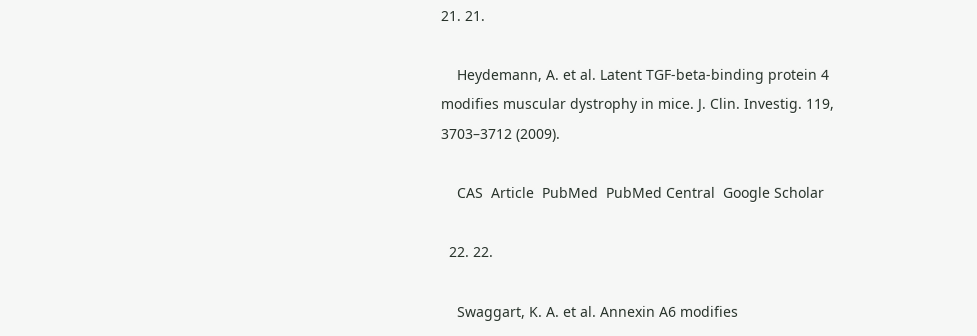21. 21.

    Heydemann, A. et al. Latent TGF-beta-binding protein 4 modifies muscular dystrophy in mice. J. Clin. Investig. 119, 3703–3712 (2009).

    CAS  Article  PubMed  PubMed Central  Google Scholar

  22. 22.

    Swaggart, K. A. et al. Annexin A6 modifies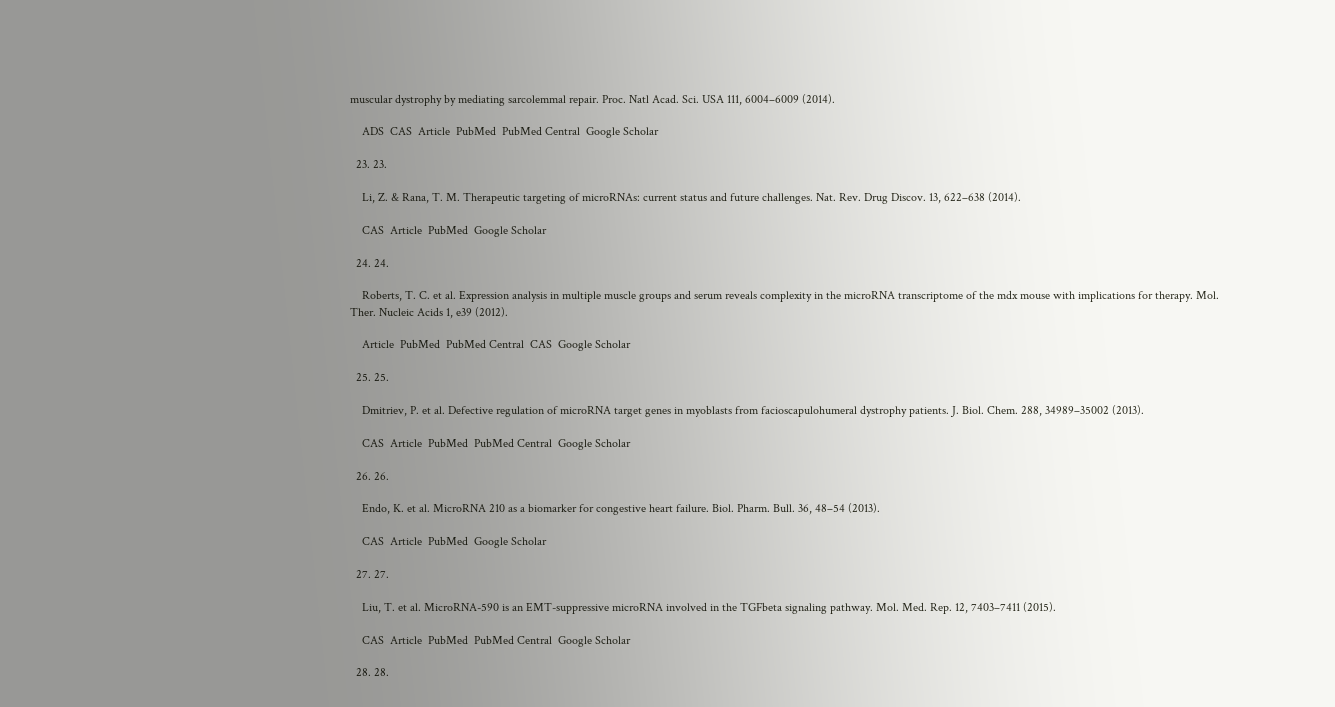muscular dystrophy by mediating sarcolemmal repair. Proc. Natl Acad. Sci. USA 111, 6004–6009 (2014).

    ADS  CAS  Article  PubMed  PubMed Central  Google Scholar

  23. 23.

    Li, Z. & Rana, T. M. Therapeutic targeting of microRNAs: current status and future challenges. Nat. Rev. Drug Discov. 13, 622–638 (2014).

    CAS  Article  PubMed  Google Scholar

  24. 24.

    Roberts, T. C. et al. Expression analysis in multiple muscle groups and serum reveals complexity in the microRNA transcriptome of the mdx mouse with implications for therapy. Mol. Ther. Nucleic Acids 1, e39 (2012).

    Article  PubMed  PubMed Central  CAS  Google Scholar

  25. 25.

    Dmitriev, P. et al. Defective regulation of microRNA target genes in myoblasts from facioscapulohumeral dystrophy patients. J. Biol. Chem. 288, 34989–35002 (2013).

    CAS  Article  PubMed  PubMed Central  Google Scholar

  26. 26.

    Endo, K. et al. MicroRNA 210 as a biomarker for congestive heart failure. Biol. Pharm. Bull. 36, 48–54 (2013).

    CAS  Article  PubMed  Google Scholar

  27. 27.

    Liu, T. et al. MicroRNA-590 is an EMT-suppressive microRNA involved in the TGFbeta signaling pathway. Mol. Med. Rep. 12, 7403–7411 (2015).

    CAS  Article  PubMed  PubMed Central  Google Scholar

  28. 28.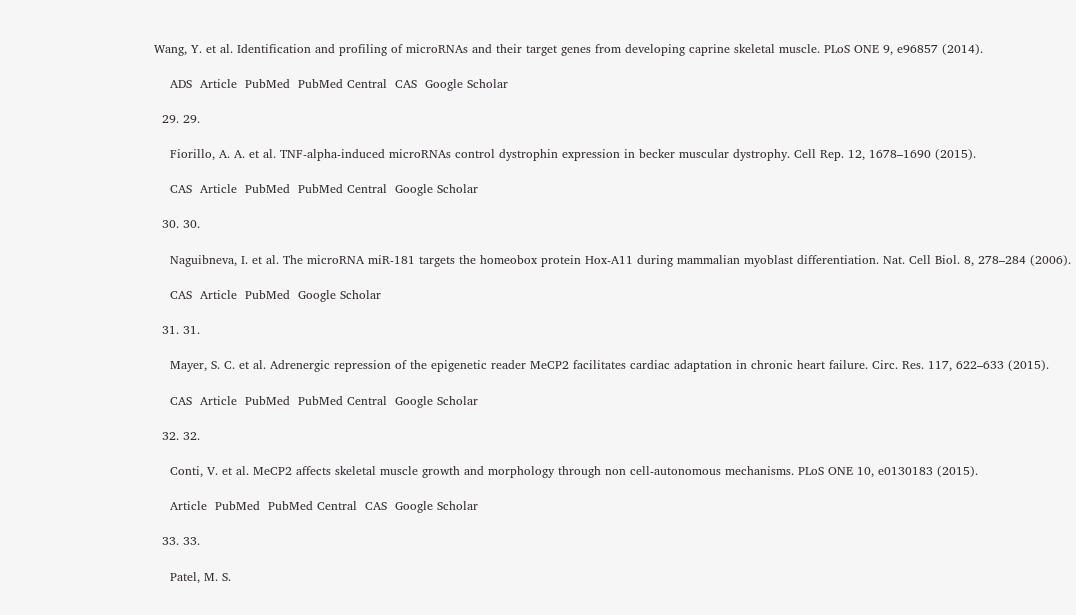Wang, Y. et al. Identification and profiling of microRNAs and their target genes from developing caprine skeletal muscle. PLoS ONE 9, e96857 (2014).

    ADS  Article  PubMed  PubMed Central  CAS  Google Scholar

  29. 29.

    Fiorillo, A. A. et al. TNF-alpha-induced microRNAs control dystrophin expression in becker muscular dystrophy. Cell Rep. 12, 1678–1690 (2015).

    CAS  Article  PubMed  PubMed Central  Google Scholar

  30. 30.

    Naguibneva, I. et al. The microRNA miR-181 targets the homeobox protein Hox-A11 during mammalian myoblast differentiation. Nat. Cell Biol. 8, 278–284 (2006).

    CAS  Article  PubMed  Google Scholar

  31. 31.

    Mayer, S. C. et al. Adrenergic repression of the epigenetic reader MeCP2 facilitates cardiac adaptation in chronic heart failure. Circ. Res. 117, 622–633 (2015).

    CAS  Article  PubMed  PubMed Central  Google Scholar

  32. 32.

    Conti, V. et al. MeCP2 affects skeletal muscle growth and morphology through non cell-autonomous mechanisms. PLoS ONE 10, e0130183 (2015).

    Article  PubMed  PubMed Central  CAS  Google Scholar

  33. 33.

    Patel, M. S.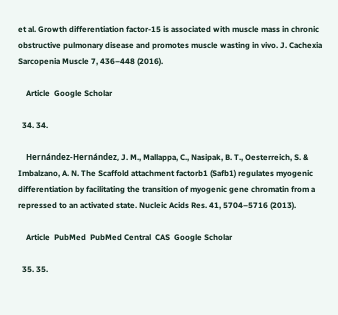et al. Growth differentiation factor-15 is associated with muscle mass in chronic obstructive pulmonary disease and promotes muscle wasting in vivo. J. Cachexia Sarcopenia Muscle 7, 436–448 (2016).

    Article  Google Scholar

  34. 34.

    Hernández-Hernández, J. M., Mallappa, C., Nasipak, B. T., Oesterreich, S. & Imbalzano, A. N. The Scaffold attachment factorb1 (Safb1) regulates myogenic differentiation by facilitating the transition of myogenic gene chromatin from a repressed to an activated state. Nucleic Acids Res. 41, 5704–5716 (2013).

    Article  PubMed  PubMed Central  CAS  Google Scholar

  35. 35.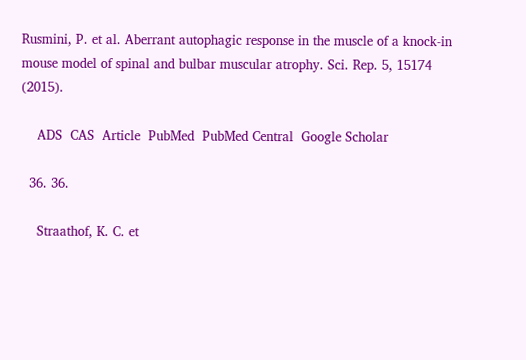Rusmini, P. et al. Aberrant autophagic response in the muscle of a knock-in mouse model of spinal and bulbar muscular atrophy. Sci. Rep. 5, 15174 (2015).

    ADS  CAS  Article  PubMed  PubMed Central  Google Scholar

  36. 36.

    Straathof, K. C. et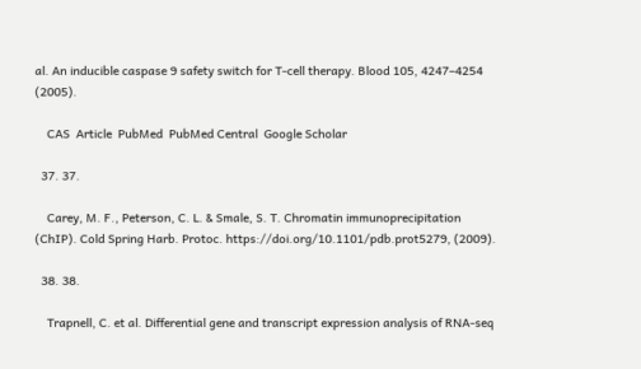al. An inducible caspase 9 safety switch for T-cell therapy. Blood 105, 4247–4254 (2005).

    CAS  Article  PubMed  PubMed Central  Google Scholar

  37. 37.

    Carey, M. F., Peterson, C. L. & Smale, S. T. Chromatin immunoprecipitation (ChIP). Cold Spring Harb. Protoc. https://doi.org/10.1101/pdb.prot5279, (2009).

  38. 38.

    Trapnell, C. et al. Differential gene and transcript expression analysis of RNA-seq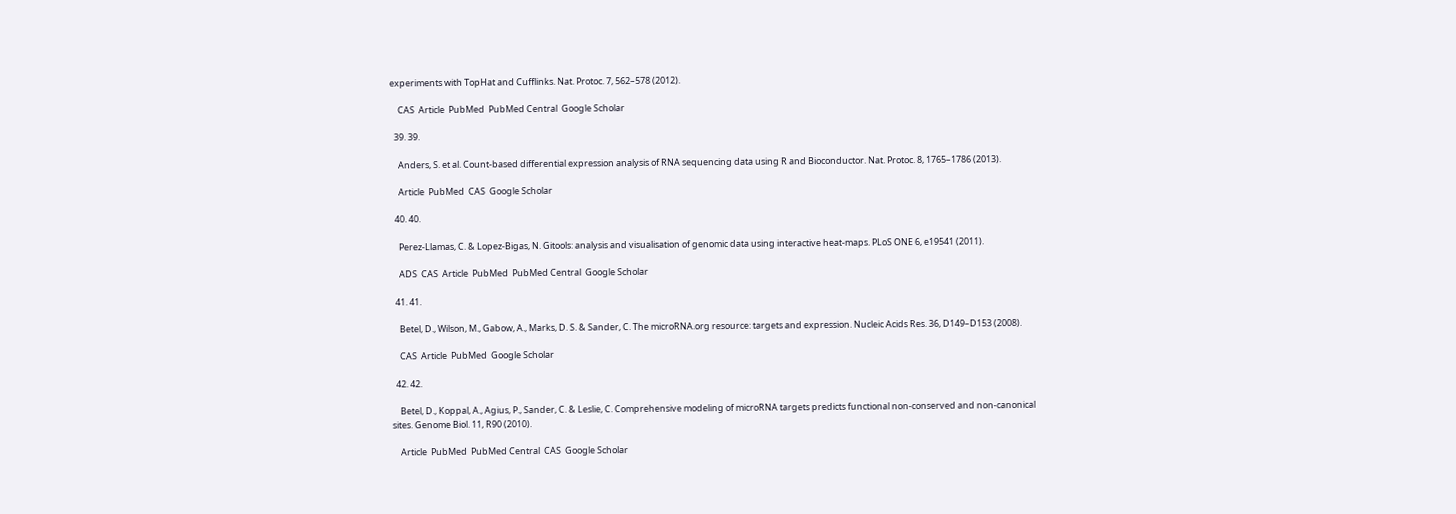experiments with TopHat and Cufflinks. Nat. Protoc. 7, 562–578 (2012).

    CAS  Article  PubMed  PubMed Central  Google Scholar

  39. 39.

    Anders, S. et al. Count-based differential expression analysis of RNA sequencing data using R and Bioconductor. Nat. Protoc. 8, 1765–1786 (2013).

    Article  PubMed  CAS  Google Scholar

  40. 40.

    Perez-Llamas, C. & Lopez-Bigas, N. Gitools: analysis and visualisation of genomic data using interactive heat-maps. PLoS ONE 6, e19541 (2011).

    ADS  CAS  Article  PubMed  PubMed Central  Google Scholar

  41. 41.

    Betel, D., Wilson, M., Gabow, A., Marks, D. S. & Sander, C. The microRNA.org resource: targets and expression. Nucleic Acids Res. 36, D149–D153 (2008).

    CAS  Article  PubMed  Google Scholar

  42. 42.

    Betel, D., Koppal, A., Agius, P., Sander, C. & Leslie, C. Comprehensive modeling of microRNA targets predicts functional non-conserved and non-canonical sites. Genome Biol. 11, R90 (2010).

    Article  PubMed  PubMed Central  CAS  Google Scholar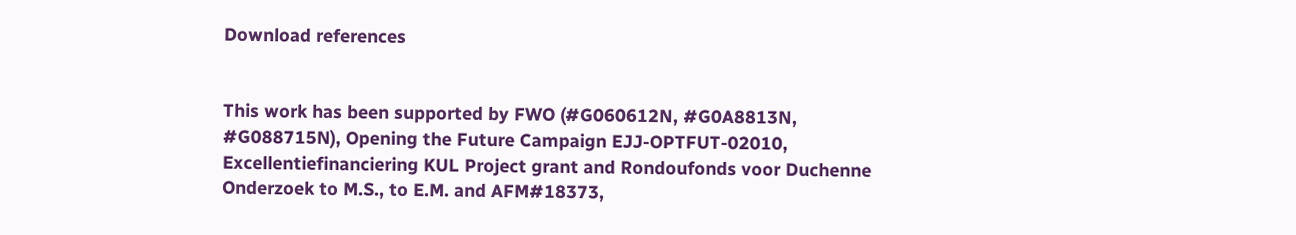Download references


This work has been supported by FWO (#G060612N, #G0A8813N, #G088715N), Opening the Future Campaign EJJ-OPTFUT-02010, Excellentiefinanciering KUL Project grant and Rondoufonds voor Duchenne Onderzoek to M.S., to E.M. and AFM#18373,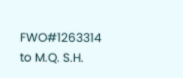FWO#1263314 to M.Q. S.H.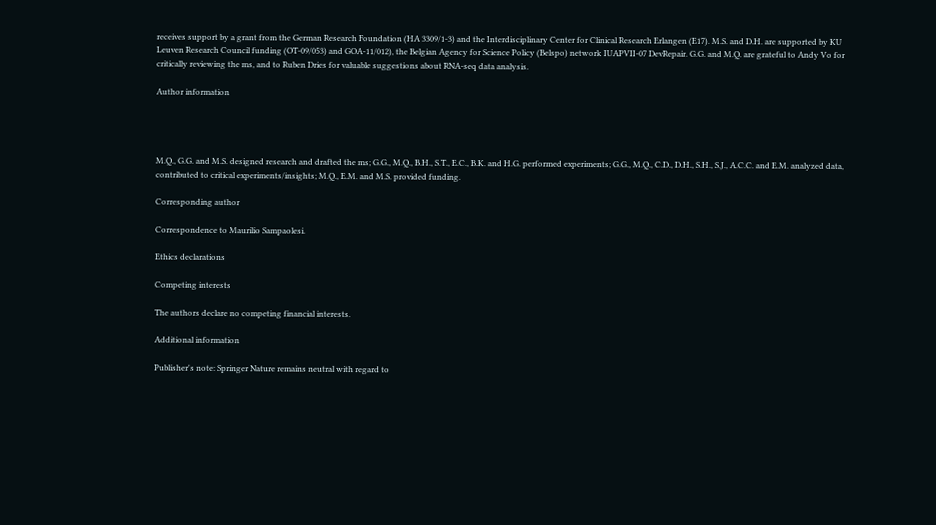receives support by a grant from the German Research Foundation (HA 3309/1-3) and the Interdisciplinary Center for Clinical Research Erlangen (E17). M.S. and D.H. are supported by KU Leuven Research Council funding (OT-09/053) and GOA-11/012), the Belgian Agency for Science Policy (Belspo) network IUAPVII-07 DevRepair. G.G. and M.Q. are grateful to Andy Vo for critically reviewing the ms, and to Ruben Dries for valuable suggestions about RNA-seq data analysis.

Author information




M.Q., G.G. and M.S. designed research and drafted the ms; G.G., M.Q., B.H., S.T., E.C., B.K. and H.G. performed experiments; G.G., M.Q., C.D., D.H., S.H., S.J., A.C.C. and E.M. analyzed data, contributed to critical experiments/insights; M.Q., E.M. and M.S. provided funding.

Corresponding author

Correspondence to Maurilio Sampaolesi.

Ethics declarations

Competing interests

The authors declare no competing financial interests.

Additional information

Publisher's note: Springer Nature remains neutral with regard to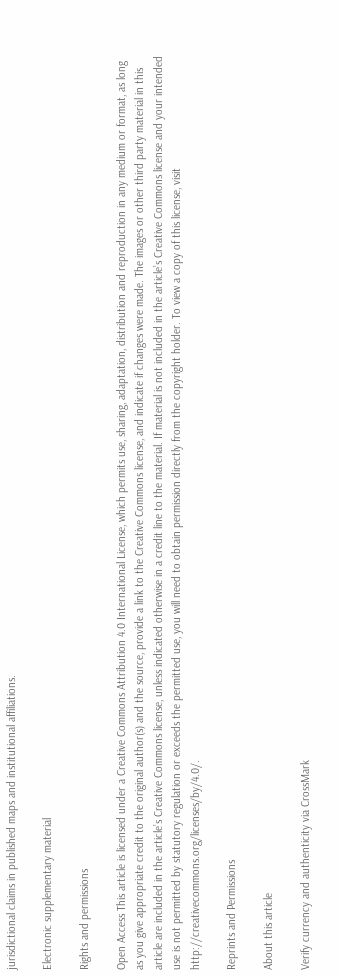jurisdictional claims in published maps and institutional affiliations.

Electronic supplementary material

Rights and permissions

Open Access This article is licensed under a Creative Commons Attribution 4.0 International License, which permits use, sharing, adaptation, distribution and reproduction in any medium or format, as long as you give appropriate credit to the original author(s) and the source, provide a link to the Creative Commons license, and indicate if changes were made. The images or other third party material in this article are included in the article’s Creative Commons license, unless indicated otherwise in a credit line to the material. If material is not included in the article’s Creative Commons license and your intended use is not permitted by statutory regulation or exceeds the permitted use, you will need to obtain permission directly from the copyright holder. To view a copy of this license, visit http://creativecommons.org/licenses/by/4.0/.

Reprints and Permissions

About this article

Verify currency and authenticity via CrossMark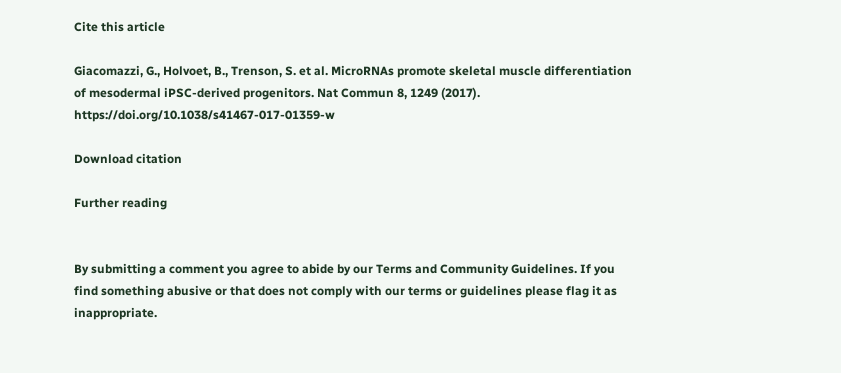Cite this article

Giacomazzi, G., Holvoet, B., Trenson, S. et al. MicroRNAs promote skeletal muscle differentiation of mesodermal iPSC-derived progenitors. Nat Commun 8, 1249 (2017). https://doi.org/10.1038/s41467-017-01359-w

Download citation

Further reading


By submitting a comment you agree to abide by our Terms and Community Guidelines. If you find something abusive or that does not comply with our terms or guidelines please flag it as inappropriate.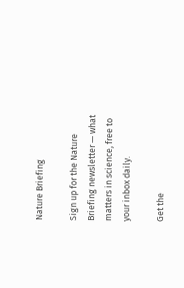Nature Briefing

Sign up for the Nature Briefing newsletter — what matters in science, free to your inbox daily.

Get the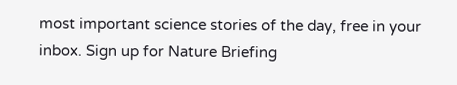most important science stories of the day, free in your inbox. Sign up for Nature Briefing